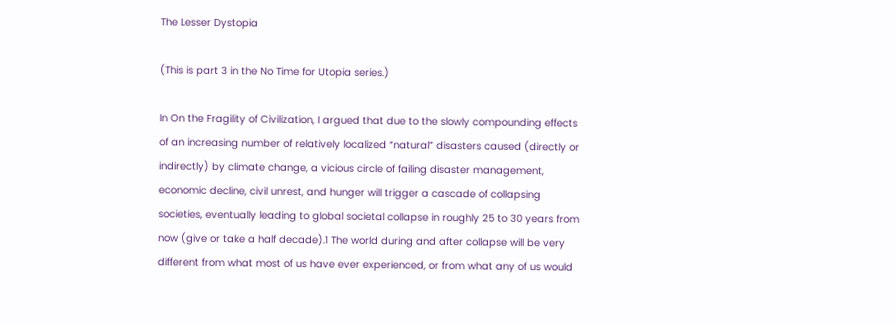The Lesser Dystopia

(This is part 3 in the No Time for Utopia series.)

In On the Fragility of Civilization, I argued that due to the slowly compounding effects of an increasing number of relatively localized “natural” disasters caused (directly or indirectly) by climate change, a vicious circle of failing disaster management, economic decline, civil unrest, and hunger will trigger a cascade of collapsing societies, eventually leading to global societal collapse in roughly 25 to 30 years from now (give or take a half decade).1 The world during and after collapse will be very different from what most of us have ever experienced, or from what any of us would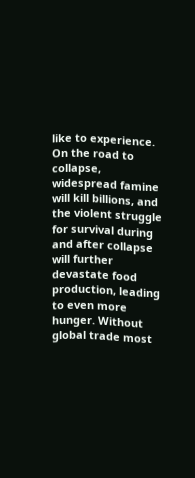like to experience. On the road to collapse, widespread famine will kill billions, and the violent struggle for survival during and after collapse will further devastate food production, leading to even more hunger. Without global trade most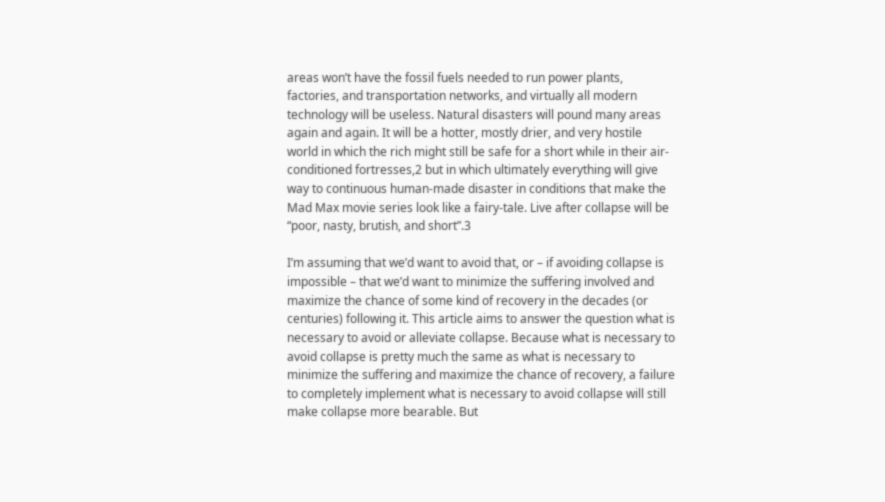areas won’t have the fossil fuels needed to run power plants, factories, and transportation networks, and virtually all modern technology will be useless. Natural disasters will pound many areas again and again. It will be a hotter, mostly drier, and very hostile world in which the rich might still be safe for a short while in their air-conditioned fortresses,2 but in which ultimately everything will give way to continuous human-made disaster in conditions that make the Mad Max movie series look like a fairy-tale. Live after collapse will be “poor, nasty, brutish, and short”.3

I’m assuming that we’d want to avoid that, or – if avoiding collapse is impossible – that we’d want to minimize the suffering involved and maximize the chance of some kind of recovery in the decades (or centuries) following it. This article aims to answer the question what is necessary to avoid or alleviate collapse. Because what is necessary to avoid collapse is pretty much the same as what is necessary to minimize the suffering and maximize the chance of recovery, a failure to completely implement what is necessary to avoid collapse will still make collapse more bearable. But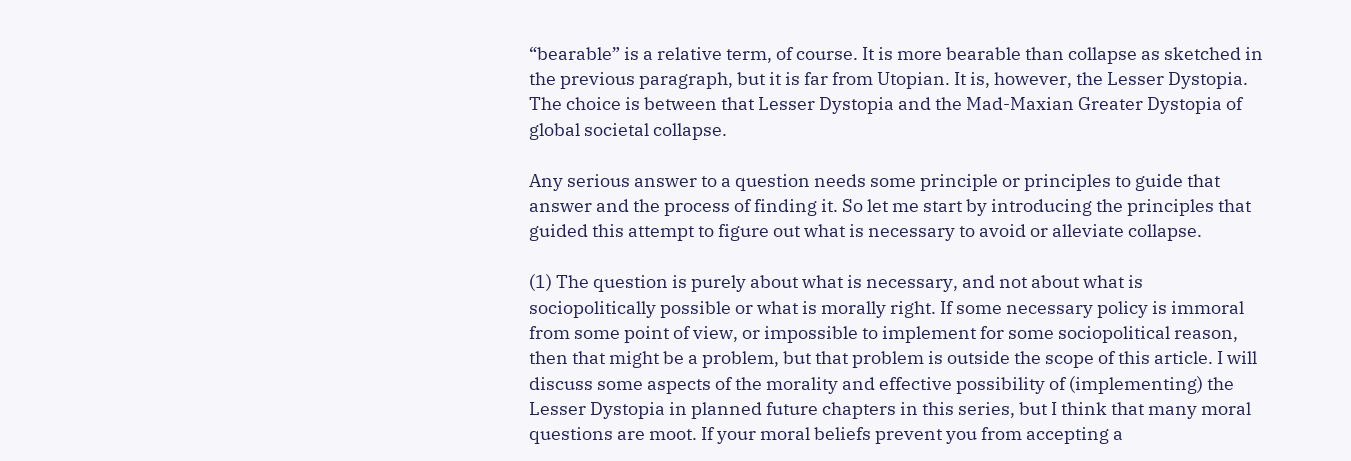“bearable” is a relative term, of course. It is more bearable than collapse as sketched in the previous paragraph, but it is far from Utopian. It is, however, the Lesser Dystopia. The choice is between that Lesser Dystopia and the Mad-Maxian Greater Dystopia of global societal collapse.

Any serious answer to a question needs some principle or principles to guide that answer and the process of finding it. So let me start by introducing the principles that guided this attempt to figure out what is necessary to avoid or alleviate collapse.

(1) The question is purely about what is necessary, and not about what is sociopolitically possible or what is morally right. If some necessary policy is immoral from some point of view, or impossible to implement for some sociopolitical reason, then that might be a problem, but that problem is outside the scope of this article. I will discuss some aspects of the morality and effective possibility of (implementing) the Lesser Dystopia in planned future chapters in this series, but I think that many moral questions are moot. If your moral beliefs prevent you from accepting a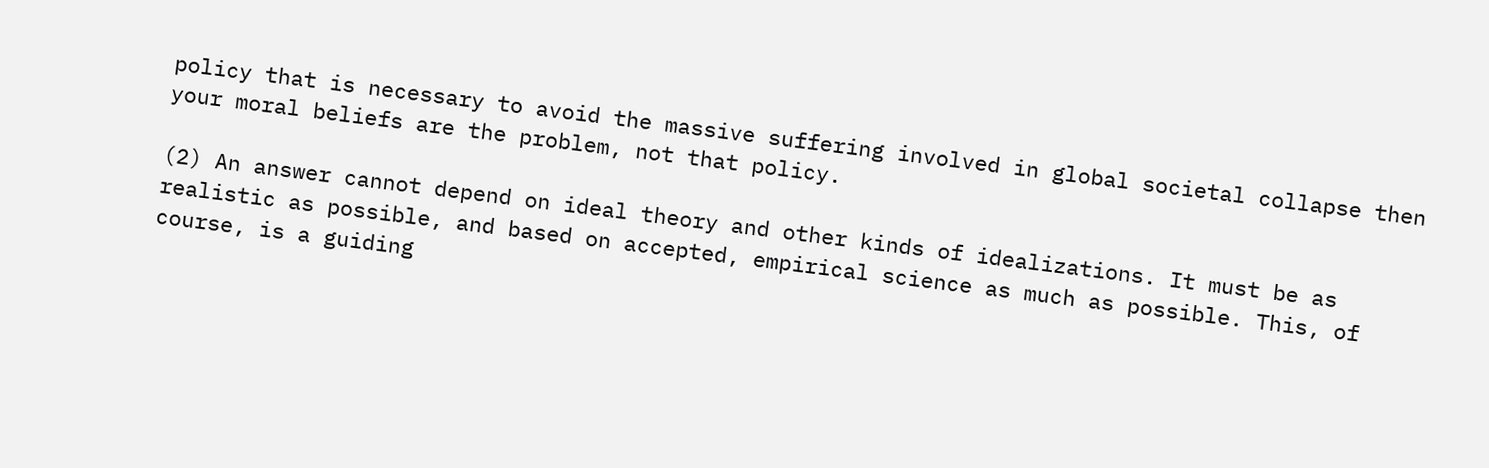policy that is necessary to avoid the massive suffering involved in global societal collapse then your moral beliefs are the problem, not that policy.

(2) An answer cannot depend on ideal theory and other kinds of idealizations. It must be as realistic as possible, and based on accepted, empirical science as much as possible. This, of course, is a guiding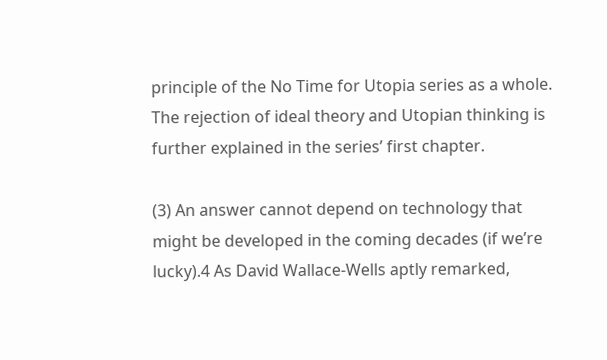principle of the No Time for Utopia series as a whole. The rejection of ideal theory and Utopian thinking is further explained in the series’ first chapter.

(3) An answer cannot depend on technology that might be developed in the coming decades (if we’re lucky).4 As David Wallace-Wells aptly remarked,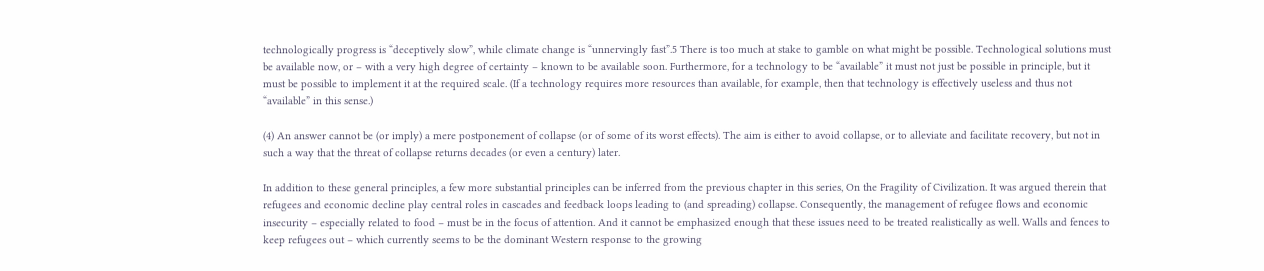technologically progress is “deceptively slow”, while climate change is “unnervingly fast”.5 There is too much at stake to gamble on what might be possible. Technological solutions must be available now, or – with a very high degree of certainty – known to be available soon. Furthermore, for a technology to be “available” it must not just be possible in principle, but it must be possible to implement it at the required scale. (If a technology requires more resources than available, for example, then that technology is effectively useless and thus not “available” in this sense.)

(4) An answer cannot be (or imply) a mere postponement of collapse (or of some of its worst effects). The aim is either to avoid collapse, or to alleviate and facilitate recovery, but not in such a way that the threat of collapse returns decades (or even a century) later.

In addition to these general principles, a few more substantial principles can be inferred from the previous chapter in this series, On the Fragility of Civilization. It was argued therein that refugees and economic decline play central roles in cascades and feedback loops leading to (and spreading) collapse. Consequently, the management of refugee flows and economic insecurity – especially related to food – must be in the focus of attention. And it cannot be emphasized enough that these issues need to be treated realistically as well. Walls and fences to keep refugees out – which currently seems to be the dominant Western response to the growing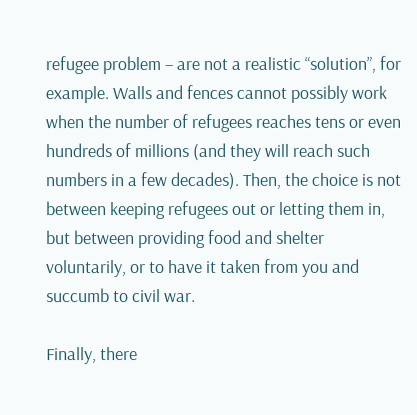refugee problem – are not a realistic “solution”, for example. Walls and fences cannot possibly work when the number of refugees reaches tens or even hundreds of millions (and they will reach such numbers in a few decades). Then, the choice is not between keeping refugees out or letting them in, but between providing food and shelter voluntarily, or to have it taken from you and succumb to civil war.

Finally, there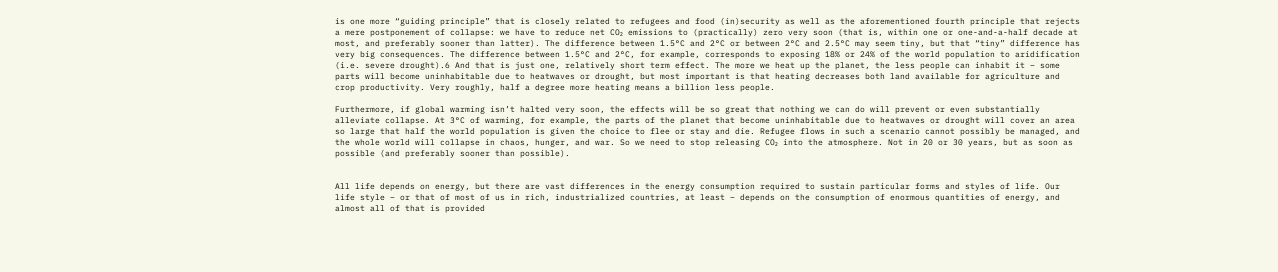is one more “guiding principle” that is closely related to refugees and food (in)security as well as the aforementioned fourth principle that rejects a mere postponement of collapse: we have to reduce net CO₂ emissions to (practically) zero very soon (that is, within one or one-and-a-half decade at most, and preferably sooner than latter). The difference between 1.5°C and 2°C or between 2°C and 2.5°C may seem tiny, but that “tiny” difference has very big consequences. The difference between 1.5°C and 2°C, for example, corresponds to exposing 18% or 24% of the world population to aridification (i.e. severe drought).6 And that is just one, relatively short term effect. The more we heat up the planet, the less people can inhabit it – some parts will become uninhabitable due to heatwaves or drought, but most important is that heating decreases both land available for agriculture and crop productivity. Very roughly, half a degree more heating means a billion less people.

Furthermore, if global warming isn’t halted very soon, the effects will be so great that nothing we can do will prevent or even substantially alleviate collapse. At 3°C of warming, for example, the parts of the planet that become uninhabitable due to heatwaves or drought will cover an area so large that half the world population is given the choice to flee or stay and die. Refugee flows in such a scenario cannot possibly be managed, and the whole world will collapse in chaos, hunger, and war. So we need to stop releasing CO₂ into the atmosphere. Not in 20 or 30 years, but as soon as possible (and preferably sooner than possible).


All life depends on energy, but there are vast differences in the energy consumption required to sustain particular forms and styles of life. Our life style – or that of most of us in rich, industrialized countries, at least – depends on the consumption of enormous quantities of energy, and almost all of that is provided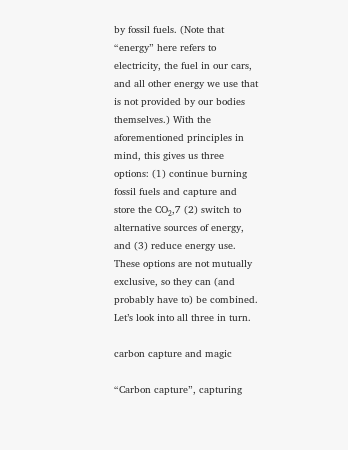by fossil fuels. (Note that “energy” here refers to electricity, the fuel in our cars, and all other energy we use that is not provided by our bodies themselves.) With the aforementioned principles in mind, this gives us three options: (1) continue burning fossil fuels and capture and store the CO₂,7 (2) switch to alternative sources of energy, and (3) reduce energy use. These options are not mutually exclusive, so they can (and probably have to) be combined. Let’s look into all three in turn.

carbon capture and magic

“Carbon capture”, capturing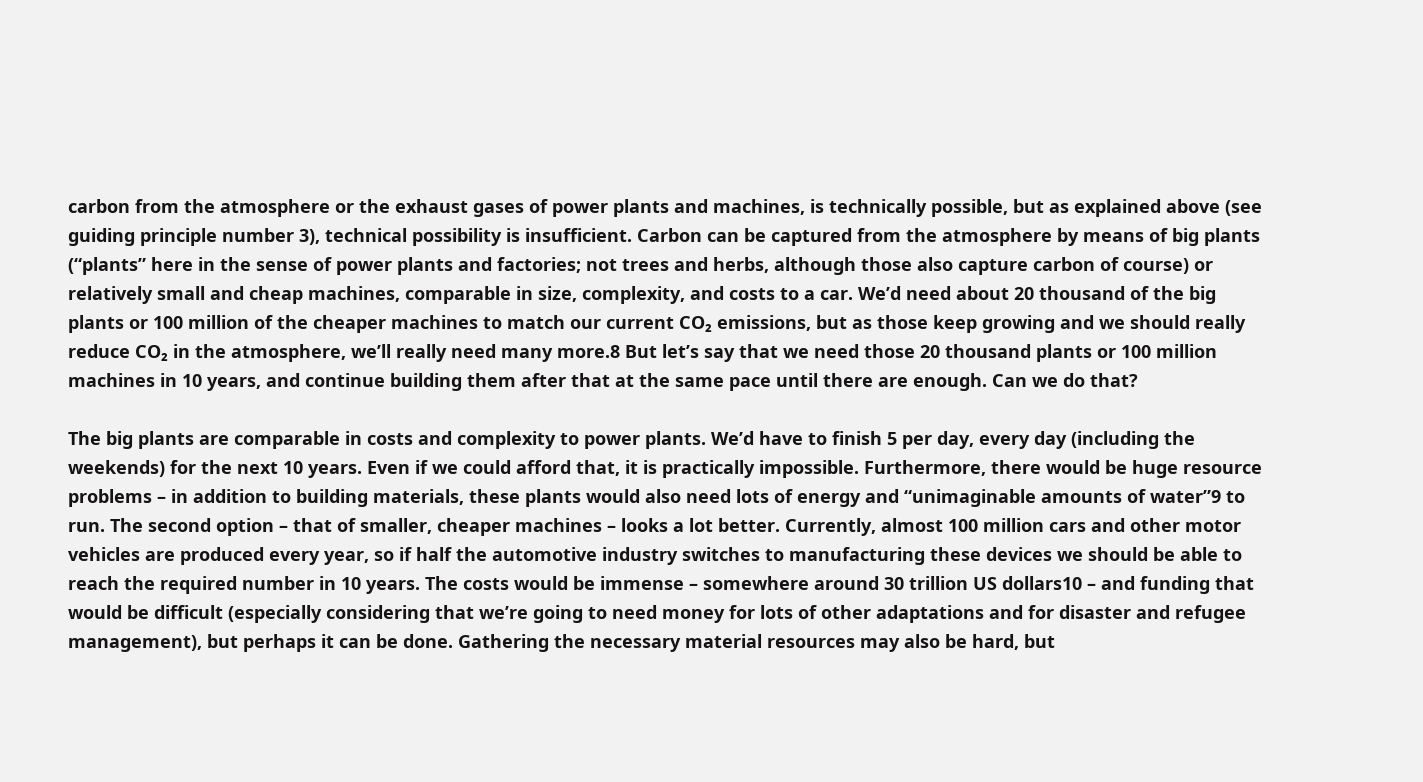carbon from the atmosphere or the exhaust gases of power plants and machines, is technically possible, but as explained above (see guiding principle number 3), technical possibility is insufficient. Carbon can be captured from the atmosphere by means of big plants (“plants” here in the sense of power plants and factories; not trees and herbs, although those also capture carbon of course) or relatively small and cheap machines, comparable in size, complexity, and costs to a car. We’d need about 20 thousand of the big plants or 100 million of the cheaper machines to match our current CO₂ emissions, but as those keep growing and we should really reduce CO₂ in the atmosphere, we’ll really need many more.8 But let’s say that we need those 20 thousand plants or 100 million machines in 10 years, and continue building them after that at the same pace until there are enough. Can we do that?

The big plants are comparable in costs and complexity to power plants. We’d have to finish 5 per day, every day (including the weekends) for the next 10 years. Even if we could afford that, it is practically impossible. Furthermore, there would be huge resource problems – in addition to building materials, these plants would also need lots of energy and “unimaginable amounts of water”9 to run. The second option – that of smaller, cheaper machines – looks a lot better. Currently, almost 100 million cars and other motor vehicles are produced every year, so if half the automotive industry switches to manufacturing these devices we should be able to reach the required number in 10 years. The costs would be immense – somewhere around 30 trillion US dollars10 – and funding that would be difficult (especially considering that we’re going to need money for lots of other adaptations and for disaster and refugee management), but perhaps it can be done. Gathering the necessary material resources may also be hard, but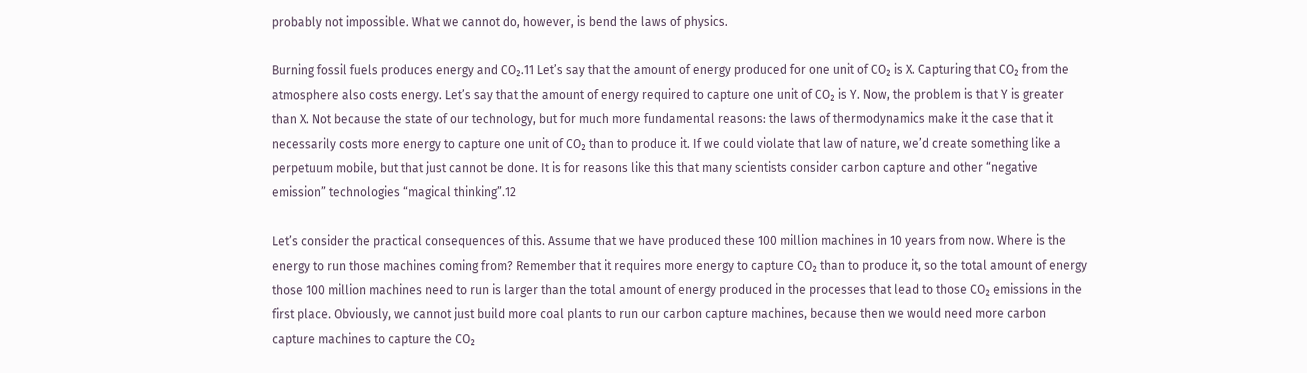probably not impossible. What we cannot do, however, is bend the laws of physics.

Burning fossil fuels produces energy and CO₂.11 Let’s say that the amount of energy produced for one unit of CO₂ is X. Capturing that CO₂ from the atmosphere also costs energy. Let’s say that the amount of energy required to capture one unit of CO₂ is Y. Now, the problem is that Y is greater than X. Not because the state of our technology, but for much more fundamental reasons: the laws of thermodynamics make it the case that it necessarily costs more energy to capture one unit of CO₂ than to produce it. If we could violate that law of nature, we’d create something like a perpetuum mobile, but that just cannot be done. It is for reasons like this that many scientists consider carbon capture and other “negative emission” technologies “magical thinking”.12

Let’s consider the practical consequences of this. Assume that we have produced these 100 million machines in 10 years from now. Where is the energy to run those machines coming from? Remember that it requires more energy to capture CO₂ than to produce it, so the total amount of energy those 100 million machines need to run is larger than the total amount of energy produced in the processes that lead to those CO₂ emissions in the first place. Obviously, we cannot just build more coal plants to run our carbon capture machines, because then we would need more carbon capture machines to capture the CO₂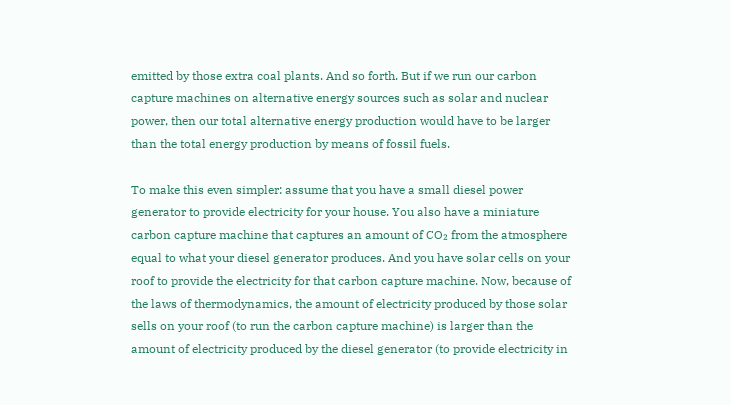emitted by those extra coal plants. And so forth. But if we run our carbon capture machines on alternative energy sources such as solar and nuclear power, then our total alternative energy production would have to be larger than the total energy production by means of fossil fuels.

To make this even simpler: assume that you have a small diesel power generator to provide electricity for your house. You also have a miniature carbon capture machine that captures an amount of CO₂ from the atmosphere equal to what your diesel generator produces. And you have solar cells on your roof to provide the electricity for that carbon capture machine. Now, because of the laws of thermodynamics, the amount of electricity produced by those solar sells on your roof (to run the carbon capture machine) is larger than the amount of electricity produced by the diesel generator (to provide electricity in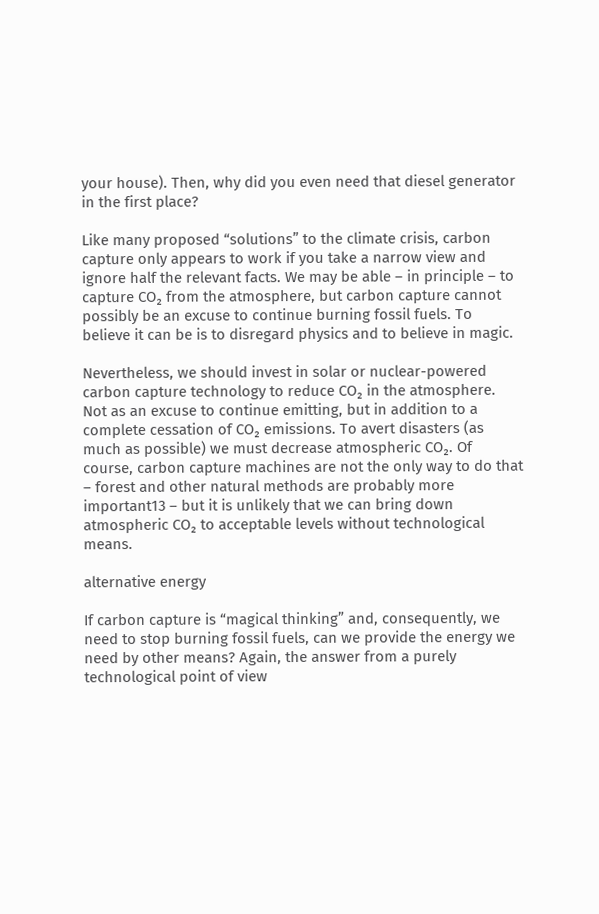your house). Then, why did you even need that diesel generator in the first place?

Like many proposed “solutions” to the climate crisis, carbon capture only appears to work if you take a narrow view and ignore half the relevant facts. We may be able – in principle – to capture CO₂ from the atmosphere, but carbon capture cannot possibly be an excuse to continue burning fossil fuels. To believe it can be is to disregard physics and to believe in magic.

Nevertheless, we should invest in solar or nuclear-powered carbon capture technology to reduce CO₂ in the atmosphere. Not as an excuse to continue emitting, but in addition to a complete cessation of CO₂ emissions. To avert disasters (as much as possible) we must decrease atmospheric CO₂. Of course, carbon capture machines are not the only way to do that – forest and other natural methods are probably more important13 – but it is unlikely that we can bring down atmospheric CO₂ to acceptable levels without technological means.

alternative energy

If carbon capture is “magical thinking” and, consequently, we need to stop burning fossil fuels, can we provide the energy we need by other means? Again, the answer from a purely technological point of view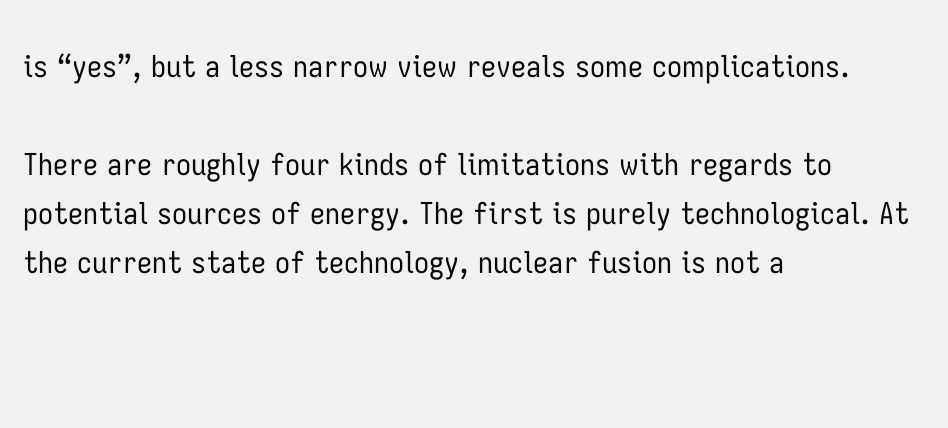is “yes”, but a less narrow view reveals some complications.

There are roughly four kinds of limitations with regards to potential sources of energy. The first is purely technological. At the current state of technology, nuclear fusion is not a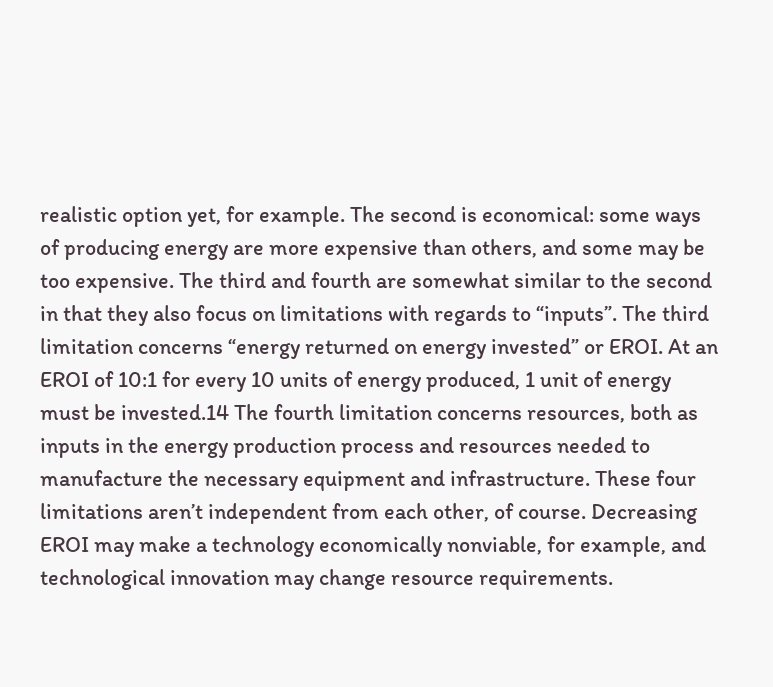realistic option yet, for example. The second is economical: some ways of producing energy are more expensive than others, and some may be too expensive. The third and fourth are somewhat similar to the second in that they also focus on limitations with regards to “inputs”. The third limitation concerns “energy returned on energy invested” or EROI. At an EROI of 10:1 for every 10 units of energy produced, 1 unit of energy must be invested.14 The fourth limitation concerns resources, both as inputs in the energy production process and resources needed to manufacture the necessary equipment and infrastructure. These four limitations aren’t independent from each other, of course. Decreasing EROI may make a technology economically nonviable, for example, and technological innovation may change resource requirements.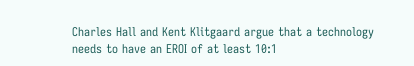Charles Hall and Kent Klitgaard argue that a technology needs to have an EROI of at least 10:1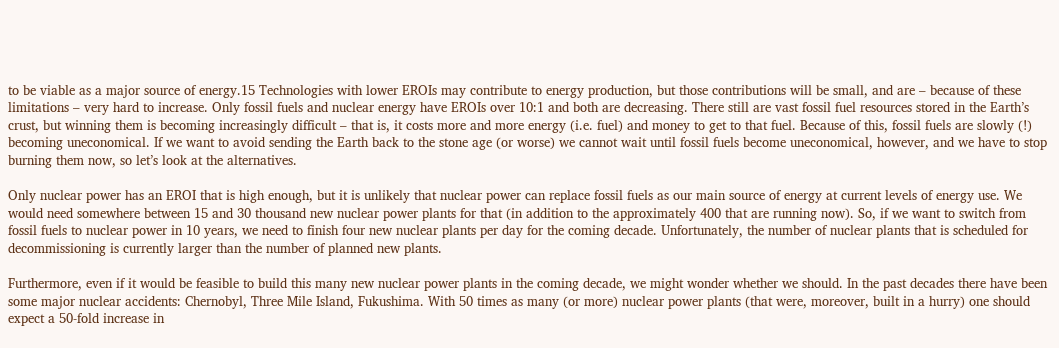to be viable as a major source of energy.15 Technologies with lower EROIs may contribute to energy production, but those contributions will be small, and are – because of these limitations – very hard to increase. Only fossil fuels and nuclear energy have EROIs over 10:1 and both are decreasing. There still are vast fossil fuel resources stored in the Earth’s crust, but winning them is becoming increasingly difficult – that is, it costs more and more energy (i.e. fuel) and money to get to that fuel. Because of this, fossil fuels are slowly (!) becoming uneconomical. If we want to avoid sending the Earth back to the stone age (or worse) we cannot wait until fossil fuels become uneconomical, however, and we have to stop burning them now, so let’s look at the alternatives.

Only nuclear power has an EROI that is high enough, but it is unlikely that nuclear power can replace fossil fuels as our main source of energy at current levels of energy use. We would need somewhere between 15 and 30 thousand new nuclear power plants for that (in addition to the approximately 400 that are running now). So, if we want to switch from fossil fuels to nuclear power in 10 years, we need to finish four new nuclear plants per day for the coming decade. Unfortunately, the number of nuclear plants that is scheduled for decommissioning is currently larger than the number of planned new plants.

Furthermore, even if it would be feasible to build this many new nuclear power plants in the coming decade, we might wonder whether we should. In the past decades there have been some major nuclear accidents: Chernobyl, Three Mile Island, Fukushima. With 50 times as many (or more) nuclear power plants (that were, moreover, built in a hurry) one should expect a 50-fold increase in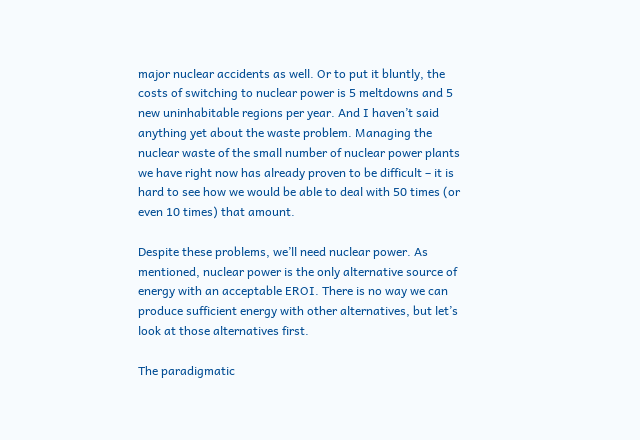major nuclear accidents as well. Or to put it bluntly, the costs of switching to nuclear power is 5 meltdowns and 5 new uninhabitable regions per year. And I haven’t said anything yet about the waste problem. Managing the nuclear waste of the small number of nuclear power plants we have right now has already proven to be difficult – it is hard to see how we would be able to deal with 50 times (or even 10 times) that amount.

Despite these problems, we’ll need nuclear power. As mentioned, nuclear power is the only alternative source of energy with an acceptable EROI. There is no way we can produce sufficient energy with other alternatives, but let’s look at those alternatives first.

The paradigmatic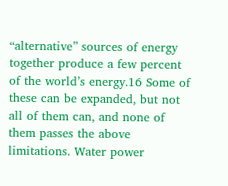“alternative” sources of energy together produce a few percent of the world’s energy.16 Some of these can be expanded, but not all of them can, and none of them passes the above limitations. Water power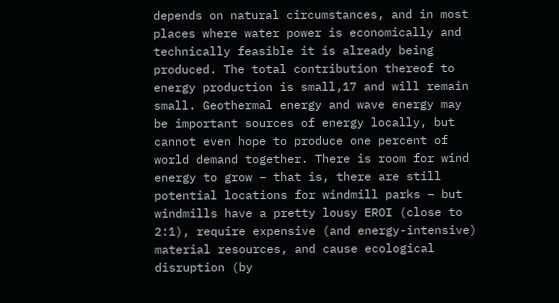depends on natural circumstances, and in most places where water power is economically and technically feasible it is already being produced. The total contribution thereof to energy production is small,17 and will remain small. Geothermal energy and wave energy may be important sources of energy locally, but cannot even hope to produce one percent of world demand together. There is room for wind energy to grow – that is, there are still potential locations for windmill parks – but windmills have a pretty lousy EROI (close to 2:1), require expensive (and energy-intensive) material resources, and cause ecological disruption (by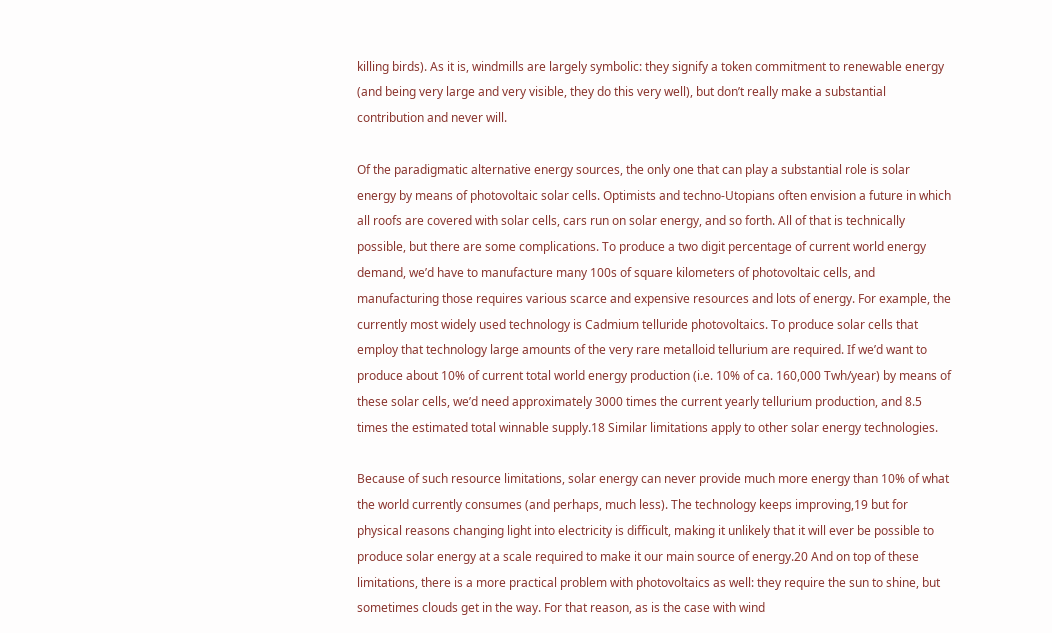killing birds). As it is, windmills are largely symbolic: they signify a token commitment to renewable energy (and being very large and very visible, they do this very well), but don’t really make a substantial contribution and never will.

Of the paradigmatic alternative energy sources, the only one that can play a substantial role is solar energy by means of photovoltaic solar cells. Optimists and techno-Utopians often envision a future in which all roofs are covered with solar cells, cars run on solar energy, and so forth. All of that is technically possible, but there are some complications. To produce a two digit percentage of current world energy demand, we’d have to manufacture many 100s of square kilometers of photovoltaic cells, and manufacturing those requires various scarce and expensive resources and lots of energy. For example, the currently most widely used technology is Cadmium telluride photovoltaics. To produce solar cells that employ that technology large amounts of the very rare metalloid tellurium are required. If we’d want to produce about 10% of current total world energy production (i.e. 10% of ca. 160,000 Twh/year) by means of these solar cells, we’d need approximately 3000 times the current yearly tellurium production, and 8.5 times the estimated total winnable supply.18 Similar limitations apply to other solar energy technologies.

Because of such resource limitations, solar energy can never provide much more energy than 10% of what the world currently consumes (and perhaps, much less). The technology keeps improving,19 but for physical reasons changing light into electricity is difficult, making it unlikely that it will ever be possible to produce solar energy at a scale required to make it our main source of energy.20 And on top of these limitations, there is a more practical problem with photovoltaics as well: they require the sun to shine, but sometimes clouds get in the way. For that reason, as is the case with wind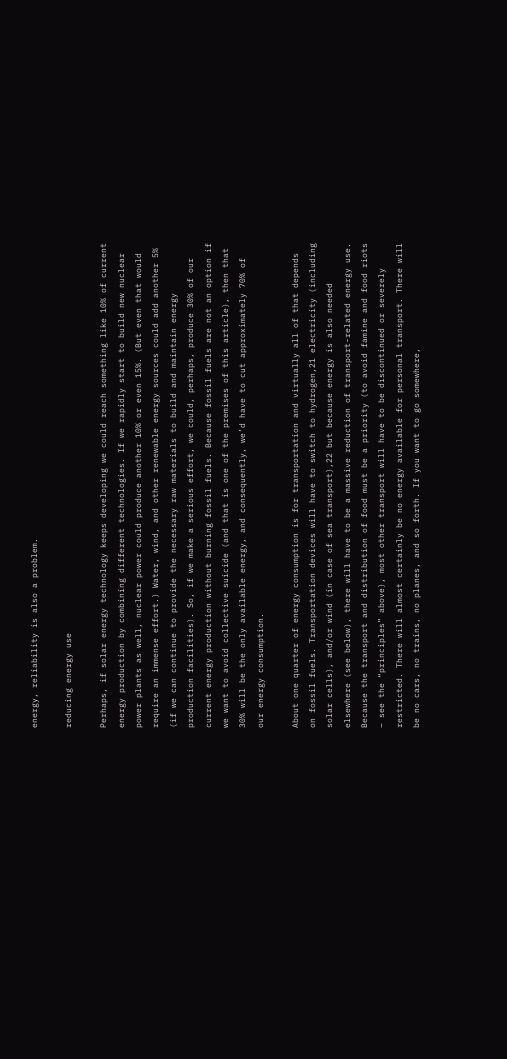energy, reliability is also a problem.

reducing energy use

Perhaps, if solar energy technology keeps developing we could reach something like 10% of current energy production by combining different technologies. If we rapidly start to build new nuclear power plants as well, nuclear power could produce another 10% or even 15%. (But even that would require an immense effort.) Water, wind, and other renewable energy sources could add another 5% (if we can continue to provide the necessary raw materials to build and maintain energy production facilities). So, if we make a serious effort, we could, perhaps, produce 30% of our current energy production without burning fossil fuels. Because fossil fuels are not an option if we want to avoid collective suicide (and that is one of the premises of this article), then that 30% will be the only available energy, and consequently, we’d have to cut approximately 70% of our energy consumption.

About one quarter of energy consumption is for transportation and virtually all of that depends on fossil fuels. Transportation devices will have to switch to hydrogen,21 electricity (including solar cells), and/or wind (in case of sea transport),22 but because energy is also needed elsewhere (see below), there will have to be a massive reduction of transport-related energy use. Because the transport and distribution of food must be a priority (to avoid famine and food riots – see the “principles” above), most other transport will have to be discontinued or severely restricted. There will almost certainly be no energy available for personal transport. There will be no cars, no trains, no planes, and so forth. If you want to go somewhere,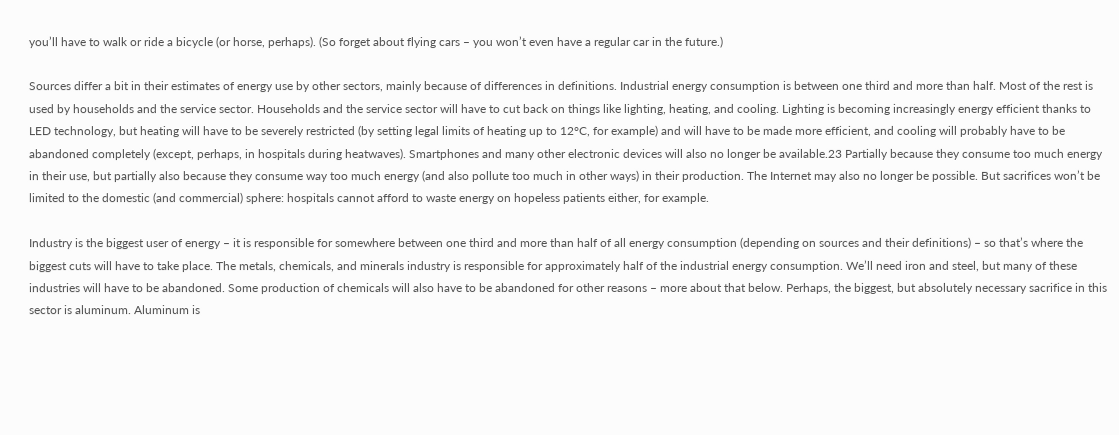you’ll have to walk or ride a bicycle (or horse, perhaps). (So forget about flying cars – you won’t even have a regular car in the future.)

Sources differ a bit in their estimates of energy use by other sectors, mainly because of differences in definitions. Industrial energy consumption is between one third and more than half. Most of the rest is used by households and the service sector. Households and the service sector will have to cut back on things like lighting, heating, and cooling. Lighting is becoming increasingly energy efficient thanks to LED technology, but heating will have to be severely restricted (by setting legal limits of heating up to 12°C, for example) and will have to be made more efficient, and cooling will probably have to be abandoned completely (except, perhaps, in hospitals during heatwaves). Smartphones and many other electronic devices will also no longer be available.23 Partially because they consume too much energy in their use, but partially also because they consume way too much energy (and also pollute too much in other ways) in their production. The Internet may also no longer be possible. But sacrifices won’t be limited to the domestic (and commercial) sphere: hospitals cannot afford to waste energy on hopeless patients either, for example.

Industry is the biggest user of energy – it is responsible for somewhere between one third and more than half of all energy consumption (depending on sources and their definitions) – so that’s where the biggest cuts will have to take place. The metals, chemicals, and minerals industry is responsible for approximately half of the industrial energy consumption. We’ll need iron and steel, but many of these industries will have to be abandoned. Some production of chemicals will also have to be abandoned for other reasons – more about that below. Perhaps, the biggest, but absolutely necessary sacrifice in this sector is aluminum. Aluminum is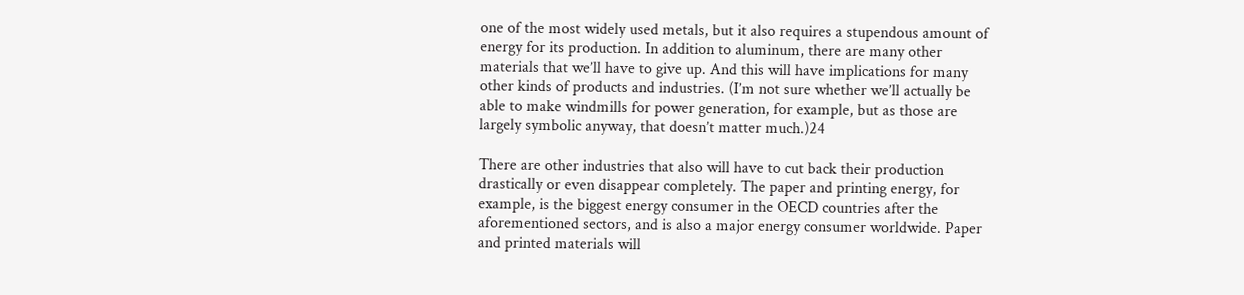one of the most widely used metals, but it also requires a stupendous amount of energy for its production. In addition to aluminum, there are many other materials that we’ll have to give up. And this will have implications for many other kinds of products and industries. (I’m not sure whether we’ll actually be able to make windmills for power generation, for example, but as those are largely symbolic anyway, that doesn’t matter much.)24

There are other industries that also will have to cut back their production drastically or even disappear completely. The paper and printing energy, for example, is the biggest energy consumer in the OECD countries after the aforementioned sectors, and is also a major energy consumer worldwide. Paper and printed materials will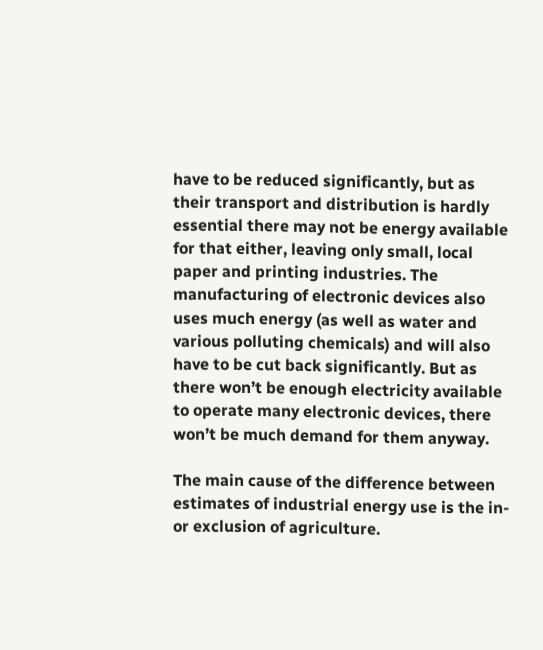have to be reduced significantly, but as their transport and distribution is hardly essential there may not be energy available for that either, leaving only small, local paper and printing industries. The manufacturing of electronic devices also uses much energy (as well as water and various polluting chemicals) and will also have to be cut back significantly. But as there won’t be enough electricity available to operate many electronic devices, there won’t be much demand for them anyway.

The main cause of the difference between estimates of industrial energy use is the in- or exclusion of agriculture.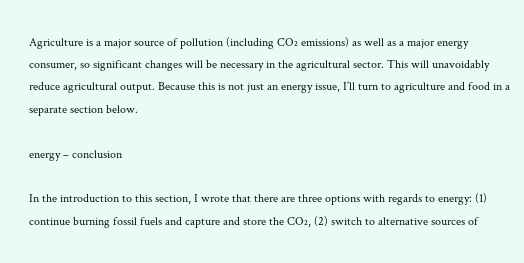Agriculture is a major source of pollution (including CO₂ emissions) as well as a major energy consumer, so significant changes will be necessary in the agricultural sector. This will unavoidably reduce agricultural output. Because this is not just an energy issue, I’ll turn to agriculture and food in a separate section below.

energy – conclusion

In the introduction to this section, I wrote that there are three options with regards to energy: (1) continue burning fossil fuels and capture and store the CO₂, (2) switch to alternative sources of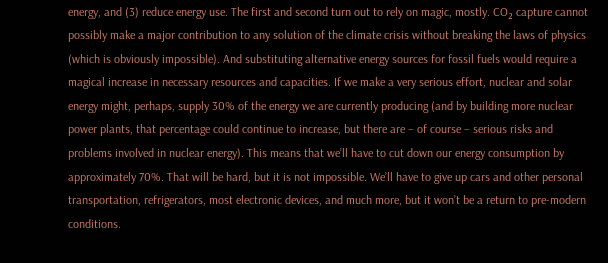energy, and (3) reduce energy use. The first and second turn out to rely on magic, mostly. CO₂ capture cannot possibly make a major contribution to any solution of the climate crisis without breaking the laws of physics (which is obviously impossible). And substituting alternative energy sources for fossil fuels would require a magical increase in necessary resources and capacities. If we make a very serious effort, nuclear and solar energy might, perhaps, supply 30% of the energy we are currently producing (and by building more nuclear power plants, that percentage could continue to increase, but there are – of course – serious risks and problems involved in nuclear energy). This means that we’ll have to cut down our energy consumption by approximately 70%. That will be hard, but it is not impossible. We’ll have to give up cars and other personal transportation, refrigerators, most electronic devices, and much more, but it won’t be a return to pre-modern conditions.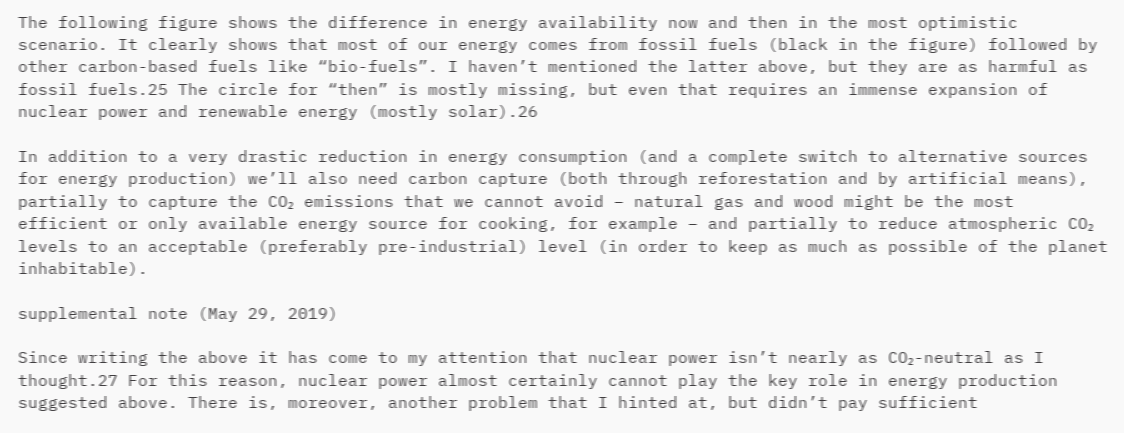The following figure shows the difference in energy availability now and then in the most optimistic scenario. It clearly shows that most of our energy comes from fossil fuels (black in the figure) followed by other carbon-based fuels like “bio-fuels”. I haven’t mentioned the latter above, but they are as harmful as fossil fuels.25 The circle for “then” is mostly missing, but even that requires an immense expansion of nuclear power and renewable energy (mostly solar).26

In addition to a very drastic reduction in energy consumption (and a complete switch to alternative sources for energy production) we’ll also need carbon capture (both through reforestation and by artificial means), partially to capture the CO₂ emissions that we cannot avoid – natural gas and wood might be the most efficient or only available energy source for cooking, for example – and partially to reduce atmospheric CO₂ levels to an acceptable (preferably pre-industrial) level (in order to keep as much as possible of the planet inhabitable).

supplemental note (May 29, 2019)

Since writing the above it has come to my attention that nuclear power isn’t nearly as CO₂-neutral as I thought.27 For this reason, nuclear power almost certainly cannot play the key role in energy production suggested above. There is, moreover, another problem that I hinted at, but didn’t pay sufficient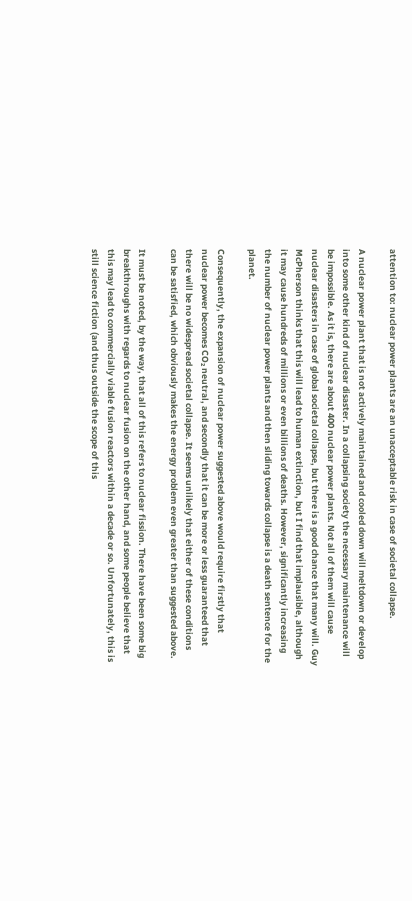attention to: nuclear power plants are an unacceptable risk in case of societal collapse.

A nuclear power plant that is not actively maintained and cooled down will meltdown or develop into some other kind of nuclear disaster. In a collapsing society the necessary maintenance will be impossible. As it is, there are about 400 nuclear power plants. Not all of them will cause nuclear disasters in case of global societal collapse, but there is a good chance that many will. Guy McPherson thinks that this will lead to human extinction, but I find that implausible, although it may cause hundreds of millions or even billions of deaths. However, significantly increasing the number of nuclear power plants and then sliding towards collapse is a death sentence for the planet.

Consequently, the expansion of nuclear power suggested above would require firstly that nuclear power becomes CO₂ neutral, and secondly that it can be more or less guaranteed that there will be no widespread societal collapse. It seems unlikely that either of these conditions can be satisfied, which obviously makes the energy problem even greater than suggested above.

It must be noted, by the way, that all of this refers to nuclear fission. There have been some big breakthroughs with regards to nuclear fusion on the other hand, and some people believe that this may lead to commercially viable fusion reactors within a decade or so. Unfortunately, this is still science fiction (and thus outside the scope of this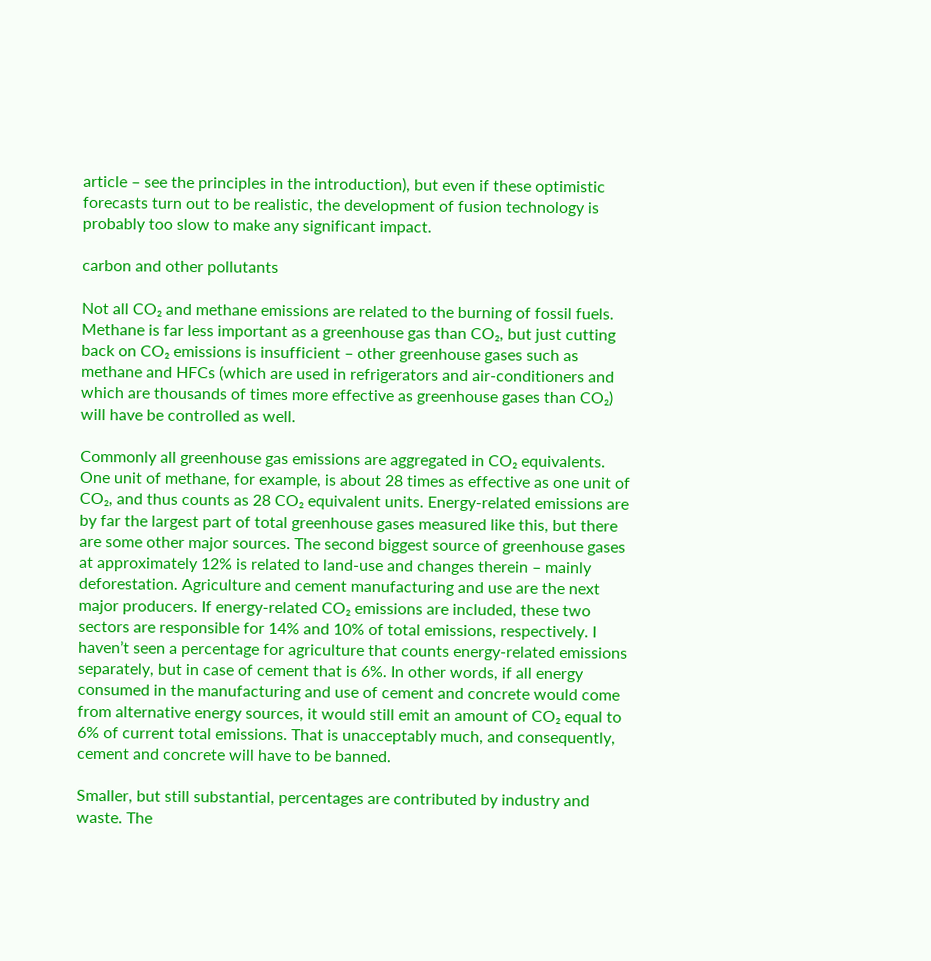article – see the principles in the introduction), but even if these optimistic forecasts turn out to be realistic, the development of fusion technology is probably too slow to make any significant impact.

carbon and other pollutants

Not all CO₂ and methane emissions are related to the burning of fossil fuels. Methane is far less important as a greenhouse gas than CO₂, but just cutting back on CO₂ emissions is insufficient – other greenhouse gases such as methane and HFCs (which are used in refrigerators and air-conditioners and which are thousands of times more effective as greenhouse gases than CO₂) will have be controlled as well.

Commonly all greenhouse gas emissions are aggregated in CO₂ equivalents. One unit of methane, for example, is about 28 times as effective as one unit of CO₂, and thus counts as 28 CO₂ equivalent units. Energy-related emissions are by far the largest part of total greenhouse gases measured like this, but there are some other major sources. The second biggest source of greenhouse gases at approximately 12% is related to land-use and changes therein – mainly deforestation. Agriculture and cement manufacturing and use are the next major producers. If energy-related CO₂ emissions are included, these two sectors are responsible for 14% and 10% of total emissions, respectively. I haven’t seen a percentage for agriculture that counts energy-related emissions separately, but in case of cement that is 6%. In other words, if all energy consumed in the manufacturing and use of cement and concrete would come from alternative energy sources, it would still emit an amount of CO₂ equal to 6% of current total emissions. That is unacceptably much, and consequently, cement and concrete will have to be banned.

Smaller, but still substantial, percentages are contributed by industry and waste. The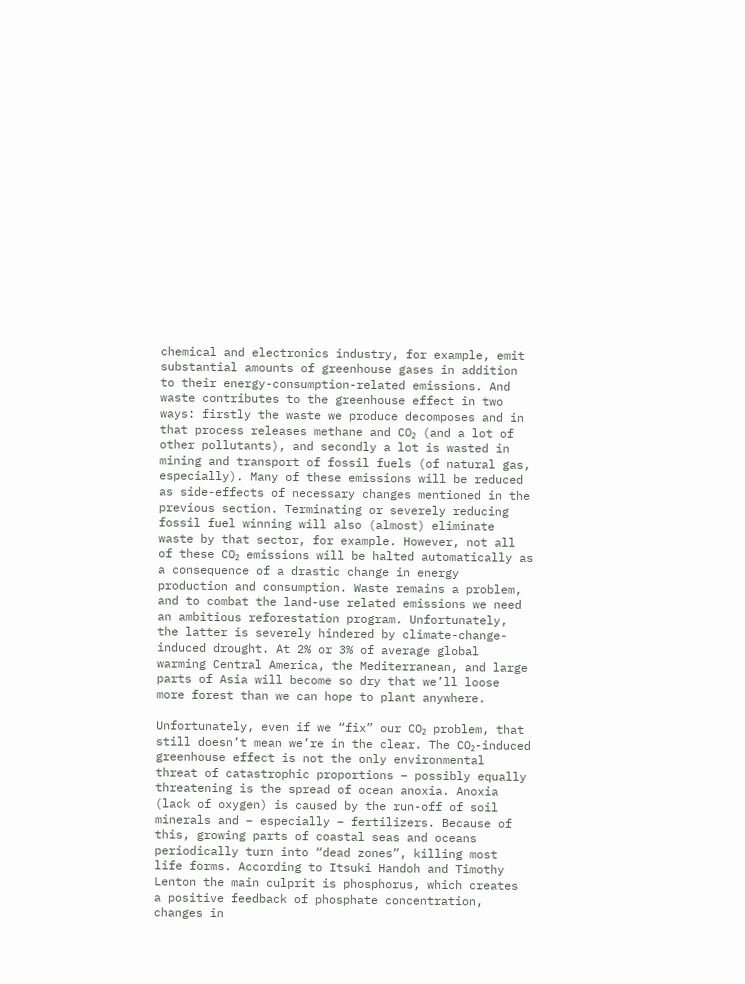chemical and electronics industry, for example, emit substantial amounts of greenhouse gases in addition to their energy-consumption-related emissions. And waste contributes to the greenhouse effect in two ways: firstly the waste we produce decomposes and in that process releases methane and CO₂ (and a lot of other pollutants), and secondly a lot is wasted in mining and transport of fossil fuels (of natural gas, especially). Many of these emissions will be reduced as side-effects of necessary changes mentioned in the previous section. Terminating or severely reducing fossil fuel winning will also (almost) eliminate waste by that sector, for example. However, not all of these CO₂ emissions will be halted automatically as a consequence of a drastic change in energy production and consumption. Waste remains a problem, and to combat the land-use related emissions we need an ambitious reforestation program. Unfortunately, the latter is severely hindered by climate-change-induced drought. At 2% or 3% of average global warming Central America, the Mediterranean, and large parts of Asia will become so dry that we’ll loose more forest than we can hope to plant anywhere.

Unfortunately, even if we “fix” our CO₂ problem, that still doesn’t mean we’re in the clear. The CO₂-induced greenhouse effect is not the only environmental threat of catastrophic proportions – possibly equally threatening is the spread of ocean anoxia. Anoxia (lack of oxygen) is caused by the run-off of soil minerals and – especially – fertilizers. Because of this, growing parts of coastal seas and oceans periodically turn into “dead zones”, killing most life forms. According to Itsuki Handoh and Timothy Lenton the main culprit is phosphorus, which creates a positive feedback of phosphate concentration, changes in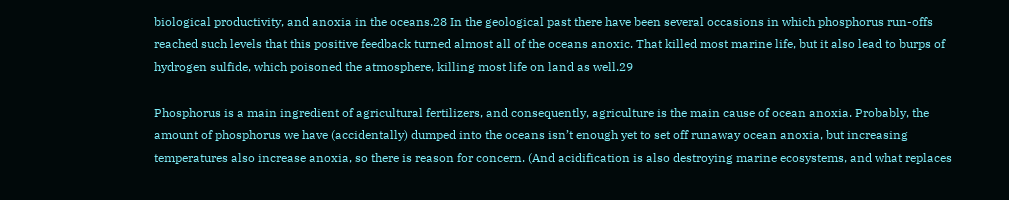biological productivity, and anoxia in the oceans.28 In the geological past there have been several occasions in which phosphorus run-offs reached such levels that this positive feedback turned almost all of the oceans anoxic. That killed most marine life, but it also lead to burps of hydrogen sulfide, which poisoned the atmosphere, killing most life on land as well.29

Phosphorus is a main ingredient of agricultural fertilizers, and consequently, agriculture is the main cause of ocean anoxia. Probably, the amount of phosphorus we have (accidentally) dumped into the oceans isn’t enough yet to set off runaway ocean anoxia, but increasing temperatures also increase anoxia, so there is reason for concern. (And acidification is also destroying marine ecosystems, and what replaces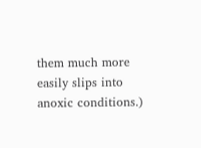them much more easily slips into anoxic conditions.)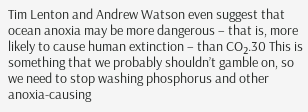Tim Lenton and Andrew Watson even suggest that ocean anoxia may be more dangerous – that is, more likely to cause human extinction – than CO₂.30 This is something that we probably shouldn’t gamble on, so we need to stop washing phosphorus and other anoxia-causing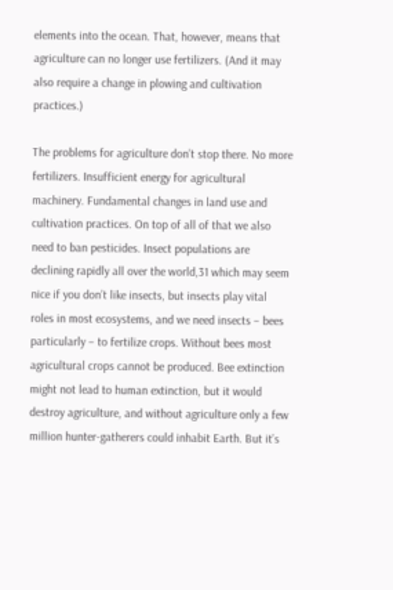elements into the ocean. That, however, means that agriculture can no longer use fertilizers. (And it may also require a change in plowing and cultivation practices.)

The problems for agriculture don’t stop there. No more fertilizers. Insufficient energy for agricultural machinery. Fundamental changes in land use and cultivation practices. On top of all of that we also need to ban pesticides. Insect populations are declining rapidly all over the world,31 which may seem nice if you don’t like insects, but insects play vital roles in most ecosystems, and we need insects – bees particularly – to fertilize crops. Without bees most agricultural crops cannot be produced. Bee extinction might not lead to human extinction, but it would destroy agriculture, and without agriculture only a few million hunter-gatherers could inhabit Earth. But it’s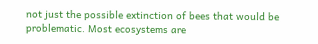not just the possible extinction of bees that would be problematic. Most ecosystems are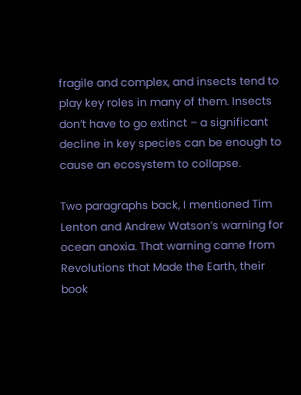fragile and complex, and insects tend to play key roles in many of them. Insects don’t have to go extinct – a significant decline in key species can be enough to cause an ecosystem to collapse.

Two paragraphs back, I mentioned Tim Lenton and Andrew Watson’s warning for ocean anoxia. That warning came from Revolutions that Made the Earth, their book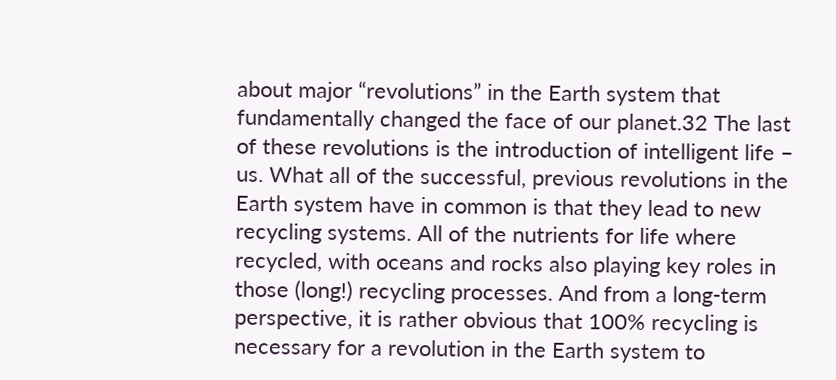about major “revolutions” in the Earth system that fundamentally changed the face of our planet.32 The last of these revolutions is the introduction of intelligent life – us. What all of the successful, previous revolutions in the Earth system have in common is that they lead to new recycling systems. All of the nutrients for life where recycled, with oceans and rocks also playing key roles in those (long!) recycling processes. And from a long-term perspective, it is rather obvious that 100% recycling is necessary for a revolution in the Earth system to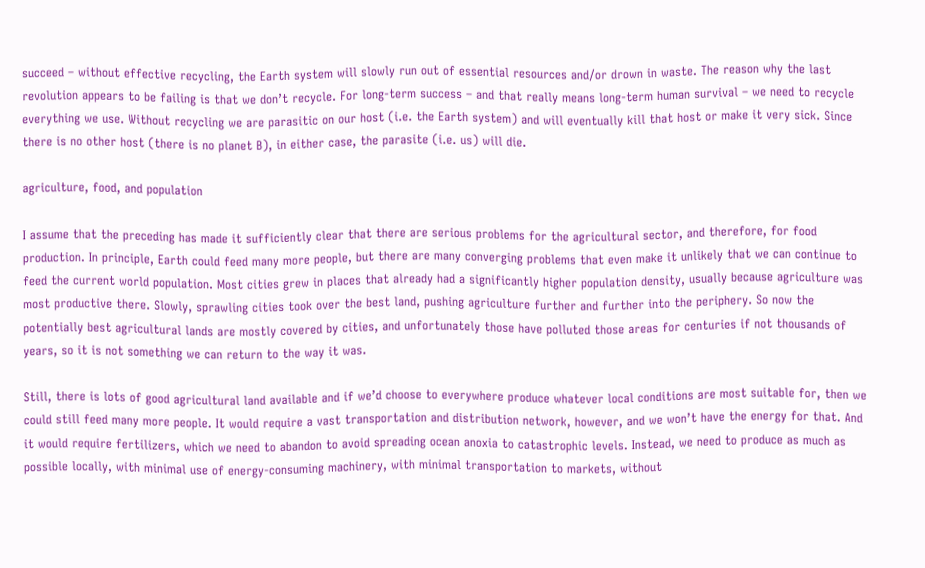succeed – without effective recycling, the Earth system will slowly run out of essential resources and/or drown in waste. The reason why the last revolution appears to be failing is that we don’t recycle. For long-term success – and that really means long-term human survival – we need to recycle everything we use. Without recycling we are parasitic on our host (i.e. the Earth system) and will eventually kill that host or make it very sick. Since there is no other host (there is no planet B), in either case, the parasite (i.e. us) will die.

agriculture, food, and population

I assume that the preceding has made it sufficiently clear that there are serious problems for the agricultural sector, and therefore, for food production. In principle, Earth could feed many more people, but there are many converging problems that even make it unlikely that we can continue to feed the current world population. Most cities grew in places that already had a significantly higher population density, usually because agriculture was most productive there. Slowly, sprawling cities took over the best land, pushing agriculture further and further into the periphery. So now the potentially best agricultural lands are mostly covered by cities, and unfortunately those have polluted those areas for centuries if not thousands of years, so it is not something we can return to the way it was.

Still, there is lots of good agricultural land available and if we’d choose to everywhere produce whatever local conditions are most suitable for, then we could still feed many more people. It would require a vast transportation and distribution network, however, and we won’t have the energy for that. And it would require fertilizers, which we need to abandon to avoid spreading ocean anoxia to catastrophic levels. Instead, we need to produce as much as possible locally, with minimal use of energy-consuming machinery, with minimal transportation to markets, without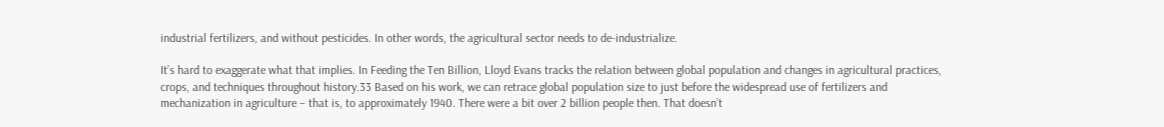industrial fertilizers, and without pesticides. In other words, the agricultural sector needs to de-industrialize.

It’s hard to exaggerate what that implies. In Feeding the Ten Billion, Lloyd Evans tracks the relation between global population and changes in agricultural practices, crops, and techniques throughout history.33 Based on his work, we can retrace global population size to just before the widespread use of fertilizers and mechanization in agriculture – that is, to approximately 1940. There were a bit over 2 billion people then. That doesn’t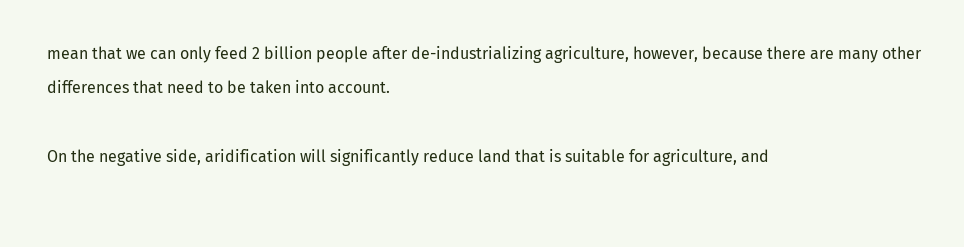mean that we can only feed 2 billion people after de-industrializing agriculture, however, because there are many other differences that need to be taken into account.

On the negative side, aridification will significantly reduce land that is suitable for agriculture, and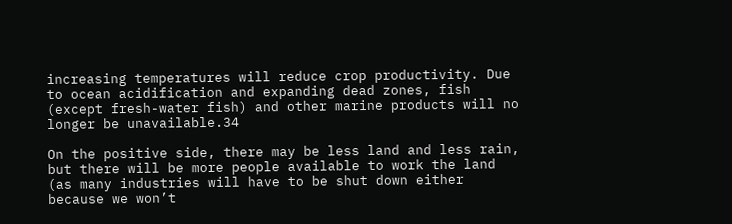increasing temperatures will reduce crop productivity. Due to ocean acidification and expanding dead zones, fish (except fresh-water fish) and other marine products will no longer be unavailable.34

On the positive side, there may be less land and less rain, but there will be more people available to work the land (as many industries will have to be shut down either because we won’t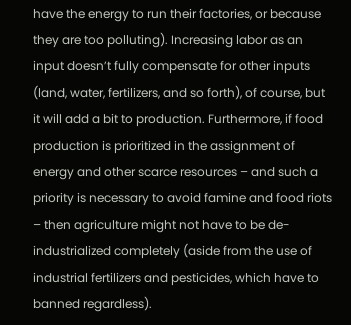have the energy to run their factories, or because they are too polluting). Increasing labor as an input doesn’t fully compensate for other inputs (land, water, fertilizers, and so forth), of course, but it will add a bit to production. Furthermore, if food production is prioritized in the assignment of energy and other scarce resources – and such a priority is necessary to avoid famine and food riots – then agriculture might not have to be de-industrialized completely (aside from the use of industrial fertilizers and pesticides, which have to banned regardless).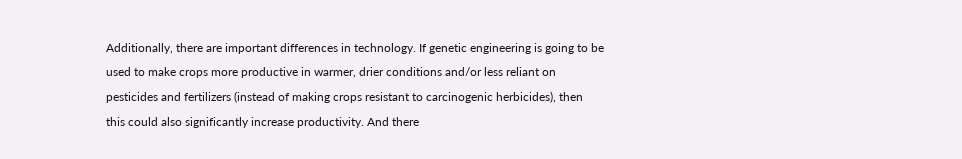Additionally, there are important differences in technology. If genetic engineering is going to be used to make crops more productive in warmer, drier conditions and/or less reliant on pesticides and fertilizers (instead of making crops resistant to carcinogenic herbicides), then this could also significantly increase productivity. And there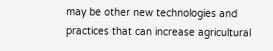may be other new technologies and practices that can increase agricultural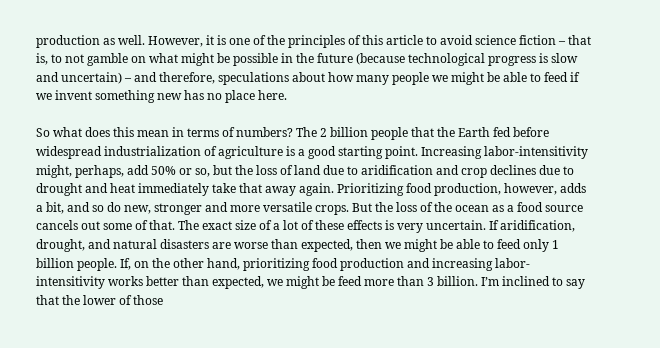production as well. However, it is one of the principles of this article to avoid science fiction – that is, to not gamble on what might be possible in the future (because technological progress is slow and uncertain) – and therefore, speculations about how many people we might be able to feed if we invent something new has no place here.

So what does this mean in terms of numbers? The 2 billion people that the Earth fed before widespread industrialization of agriculture is a good starting point. Increasing labor-intensitivity might, perhaps, add 50% or so, but the loss of land due to aridification and crop declines due to drought and heat immediately take that away again. Prioritizing food production, however, adds a bit, and so do new, stronger and more versatile crops. But the loss of the ocean as a food source cancels out some of that. The exact size of a lot of these effects is very uncertain. If aridification, drought, and natural disasters are worse than expected, then we might be able to feed only 1 billion people. If, on the other hand, prioritizing food production and increasing labor-intensitivity works better than expected, we might be feed more than 3 billion. I’m inclined to say that the lower of those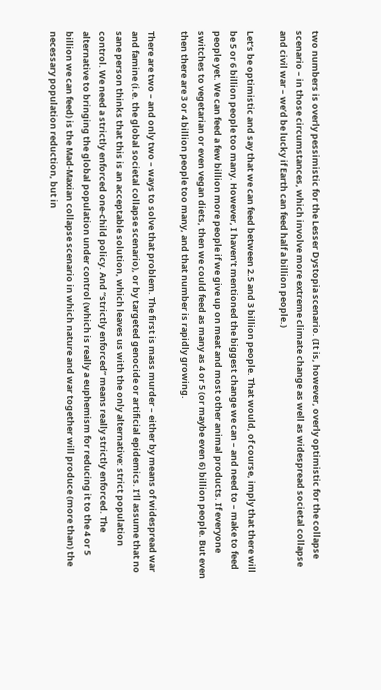two numbers is overly pessimistic for the Lesser Dystopia scenario. (It is, however, overly optimistic for the collapse scenario – in those circumstances, which involve more extreme climate change as well as widespread societal collapse and civil war – we’d be lucky if Earth can feed half a billion people.)

Let’s be optimistic and say that we can feed between 2.5 and 3 billion people. That would, of course, imply that there will be 5 or 6 billion people too many. However, I haven’t mentioned the biggest change we can – and need to – make to feed people yet. We can feed a few billion more people if we give up on meat and most other animal products. If everyone switches to vegetarian or even vegan diets, then we could feed as many as 4 or 5 (or maybe even 6) billion people. But even then there are 3 or 4 billion people too many, and that number is rapidly growing.

There are two – and only two – ways to solve that problem. The first is mass murder – either by means of widespread war and famine (i.e. the global societal collapse scenario), or by targeted genocide or artificial epidemics. I’ll assume that no sane person thinks that this is an acceptable solution, which leaves us with the only alternative: strict population control. We need a strictly enforced one-child policy. And “strictly enforced” means really strictly enforced. The alternative to bringing the global population under control (which is really a euphemism for reducing it to the 4 or 5 billion we can feed) is the Mad-Maxian collapse scenario in which nature and war together will produce (more than) the necessary population reduction, but in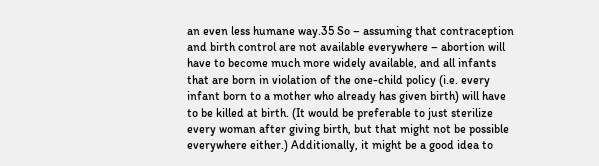an even less humane way.35 So – assuming that contraception and birth control are not available everywhere – abortion will have to become much more widely available, and all infants that are born in violation of the one-child policy (i.e. every infant born to a mother who already has given birth) will have to be killed at birth. (It would be preferable to just sterilize every woman after giving birth, but that might not be possible everywhere either.) Additionally, it might be a good idea to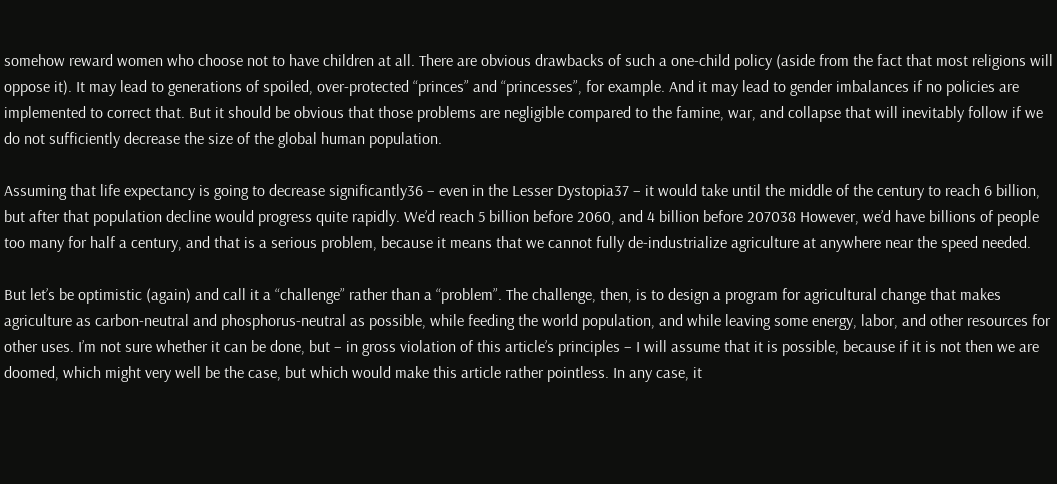somehow reward women who choose not to have children at all. There are obvious drawbacks of such a one-child policy (aside from the fact that most religions will oppose it). It may lead to generations of spoiled, over-protected “princes” and “princesses”, for example. And it may lead to gender imbalances if no policies are implemented to correct that. But it should be obvious that those problems are negligible compared to the famine, war, and collapse that will inevitably follow if we do not sufficiently decrease the size of the global human population.

Assuming that life expectancy is going to decrease significantly36 – even in the Lesser Dystopia37 – it would take until the middle of the century to reach 6 billion, but after that population decline would progress quite rapidly. We’d reach 5 billion before 2060, and 4 billion before 207038 However, we’d have billions of people too many for half a century, and that is a serious problem, because it means that we cannot fully de-industrialize agriculture at anywhere near the speed needed.

But let’s be optimistic (again) and call it a “challenge” rather than a “problem”. The challenge, then, is to design a program for agricultural change that makes agriculture as carbon-neutral and phosphorus-neutral as possible, while feeding the world population, and while leaving some energy, labor, and other resources for other uses. I’m not sure whether it can be done, but – in gross violation of this article’s principles – I will assume that it is possible, because if it is not then we are doomed, which might very well be the case, but which would make this article rather pointless. In any case, it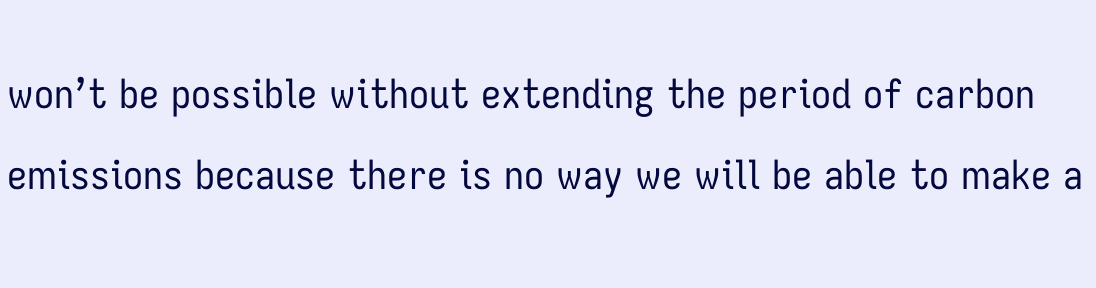won’t be possible without extending the period of carbon emissions because there is no way we will be able to make a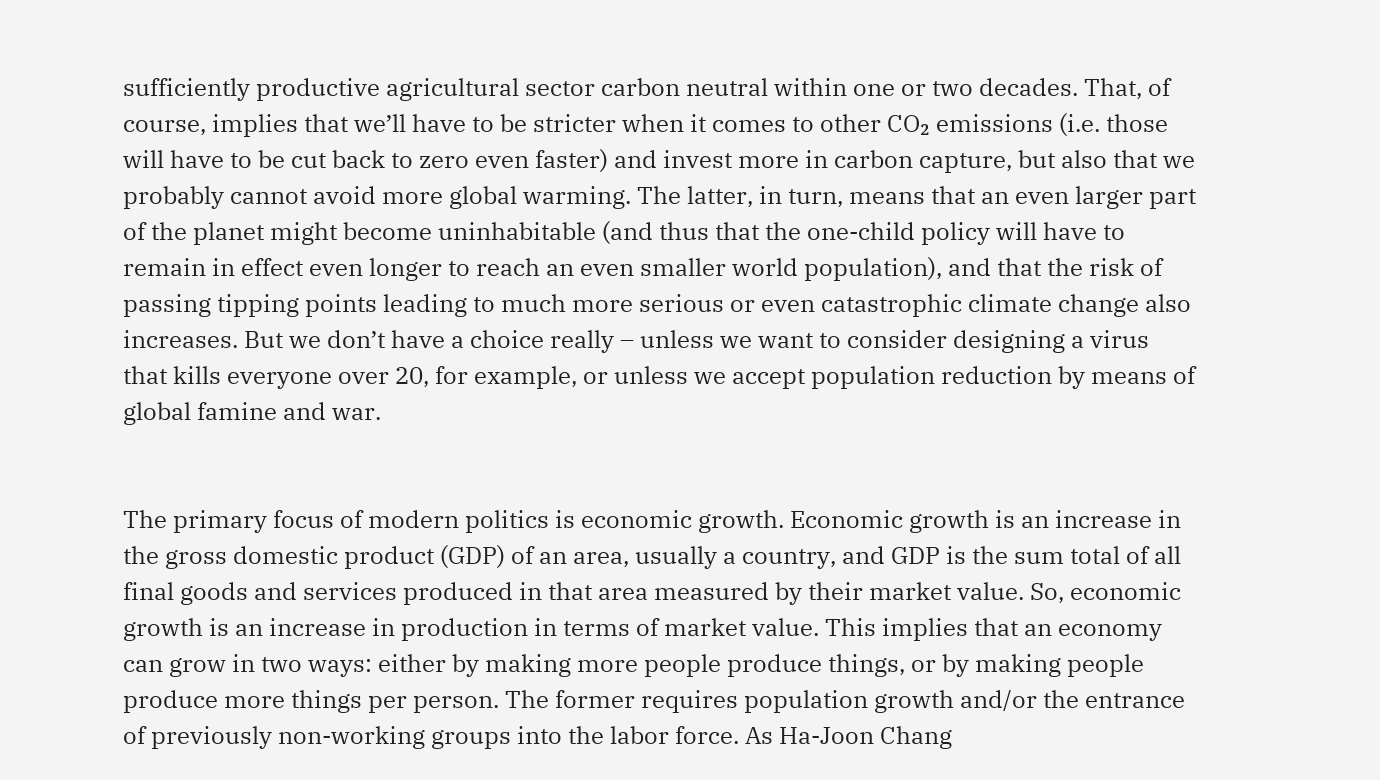sufficiently productive agricultural sector carbon neutral within one or two decades. That, of course, implies that we’ll have to be stricter when it comes to other CO₂ emissions (i.e. those will have to be cut back to zero even faster) and invest more in carbon capture, but also that we probably cannot avoid more global warming. The latter, in turn, means that an even larger part of the planet might become uninhabitable (and thus that the one-child policy will have to remain in effect even longer to reach an even smaller world population), and that the risk of passing tipping points leading to much more serious or even catastrophic climate change also increases. But we don’t have a choice really – unless we want to consider designing a virus that kills everyone over 20, for example, or unless we accept population reduction by means of global famine and war.


The primary focus of modern politics is economic growth. Economic growth is an increase in the gross domestic product (GDP) of an area, usually a country, and GDP is the sum total of all final goods and services produced in that area measured by their market value. So, economic growth is an increase in production in terms of market value. This implies that an economy can grow in two ways: either by making more people produce things, or by making people produce more things per person. The former requires population growth and/or the entrance of previously non-working groups into the labor force. As Ha-Joon Chang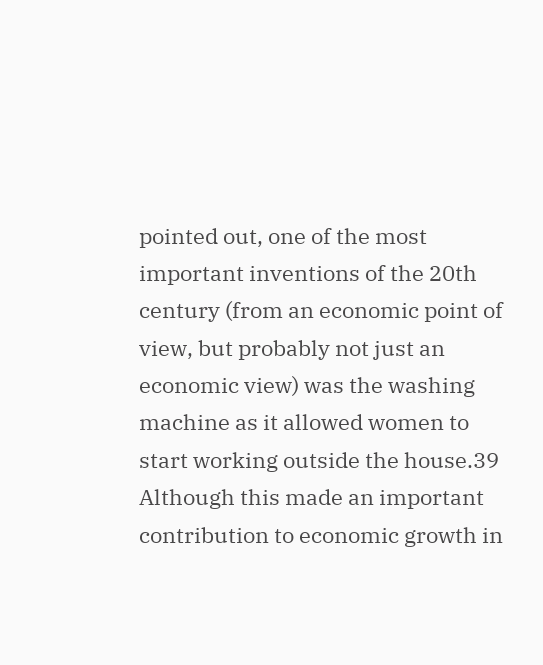pointed out, one of the most important inventions of the 20th century (from an economic point of view, but probably not just an economic view) was the washing machine as it allowed women to start working outside the house.39 Although this made an important contribution to economic growth in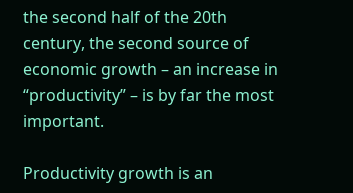the second half of the 20th century, the second source of economic growth – an increase in “productivity” – is by far the most important.

Productivity growth is an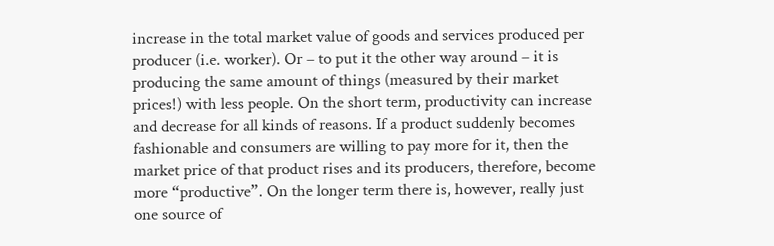increase in the total market value of goods and services produced per producer (i.e. worker). Or – to put it the other way around – it is producing the same amount of things (measured by their market prices!) with less people. On the short term, productivity can increase and decrease for all kinds of reasons. If a product suddenly becomes fashionable and consumers are willing to pay more for it, then the market price of that product rises and its producers, therefore, become more “productive”. On the longer term there is, however, really just one source of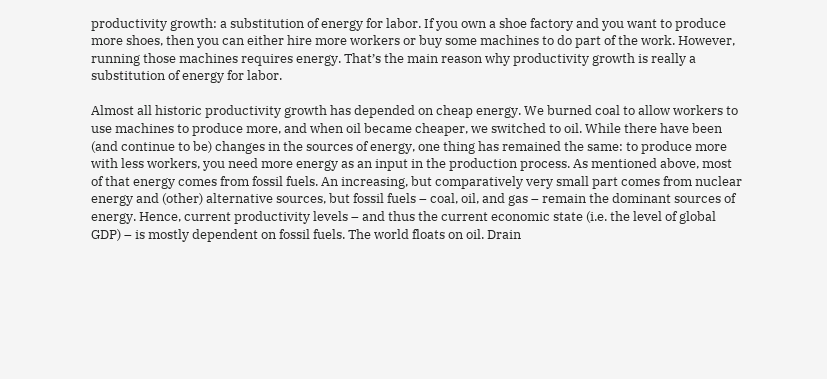productivity growth: a substitution of energy for labor. If you own a shoe factory and you want to produce more shoes, then you can either hire more workers or buy some machines to do part of the work. However, running those machines requires energy. That’s the main reason why productivity growth is really a substitution of energy for labor.

Almost all historic productivity growth has depended on cheap energy. We burned coal to allow workers to use machines to produce more, and when oil became cheaper, we switched to oil. While there have been (and continue to be) changes in the sources of energy, one thing has remained the same: to produce more with less workers, you need more energy as an input in the production process. As mentioned above, most of that energy comes from fossil fuels. An increasing, but comparatively very small part comes from nuclear energy and (other) alternative sources, but fossil fuels – coal, oil, and gas – remain the dominant sources of energy. Hence, current productivity levels – and thus the current economic state (i.e. the level of global GDP) – is mostly dependent on fossil fuels. The world floats on oil. Drain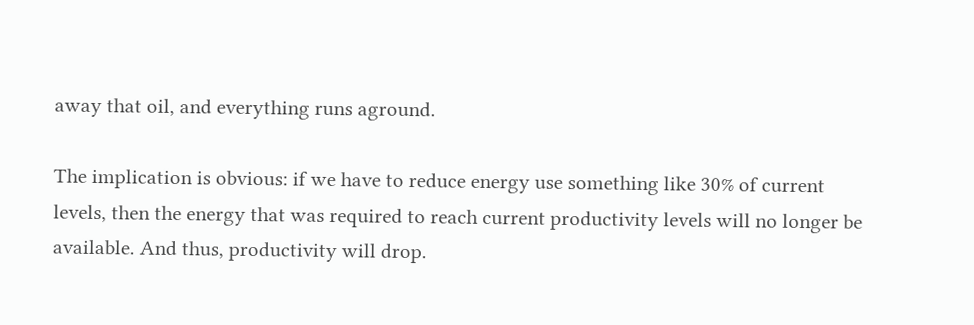away that oil, and everything runs aground.

The implication is obvious: if we have to reduce energy use something like 30% of current levels, then the energy that was required to reach current productivity levels will no longer be available. And thus, productivity will drop.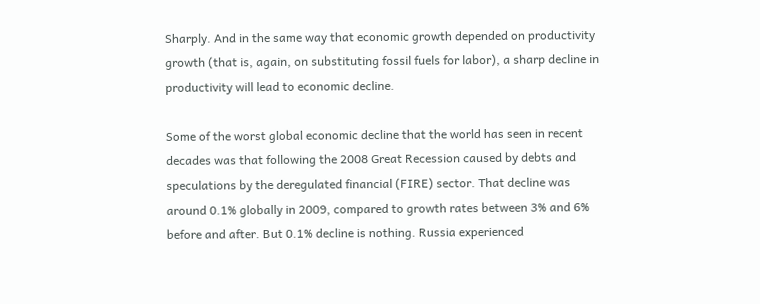Sharply. And in the same way that economic growth depended on productivity growth (that is, again, on substituting fossil fuels for labor), a sharp decline in productivity will lead to economic decline.

Some of the worst global economic decline that the world has seen in recent decades was that following the 2008 Great Recession caused by debts and speculations by the deregulated financial (FIRE) sector. That decline was around 0.1% globally in 2009, compared to growth rates between 3% and 6% before and after. But 0.1% decline is nothing. Russia experienced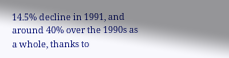14.5% decline in 1991, and around 40% over the 1990s as a whole, thanks to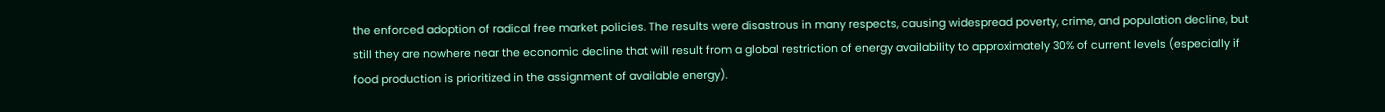the enforced adoption of radical free market policies. The results were disastrous in many respects, causing widespread poverty, crime, and population decline, but still they are nowhere near the economic decline that will result from a global restriction of energy availability to approximately 30% of current levels (especially if food production is prioritized in the assignment of available energy).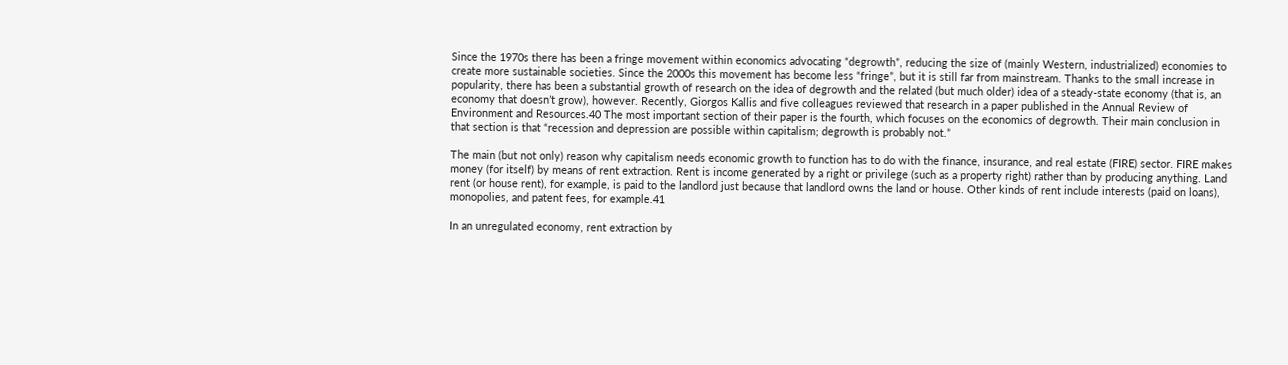Since the 1970s there has been a fringe movement within economics advocating “degrowth”, reducing the size of (mainly Western, industrialized) economies to create more sustainable societies. Since the 2000s this movement has become less “fringe”, but it is still far from mainstream. Thanks to the small increase in popularity, there has been a substantial growth of research on the idea of degrowth and the related (but much older) idea of a steady-state economy (that is, an economy that doesn’t grow), however. Recently, Giorgos Kallis and five colleagues reviewed that research in a paper published in the Annual Review of Environment and Resources.40 The most important section of their paper is the fourth, which focuses on the economics of degrowth. Their main conclusion in that section is that “recession and depression are possible within capitalism; degrowth is probably not.”

The main (but not only) reason why capitalism needs economic growth to function has to do with the finance, insurance, and real estate (FIRE) sector. FIRE makes money (for itself) by means of rent extraction. Rent is income generated by a right or privilege (such as a property right) rather than by producing anything. Land rent (or house rent), for example, is paid to the landlord just because that landlord owns the land or house. Other kinds of rent include interests (paid on loans), monopolies, and patent fees, for example.41

In an unregulated economy, rent extraction by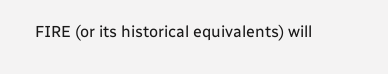FIRE (or its historical equivalents) will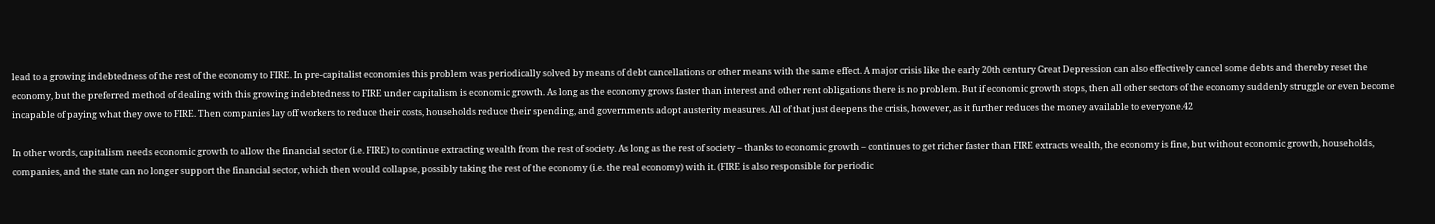lead to a growing indebtedness of the rest of the economy to FIRE. In pre-capitalist economies this problem was periodically solved by means of debt cancellations or other means with the same effect. A major crisis like the early 20th century Great Depression can also effectively cancel some debts and thereby reset the economy, but the preferred method of dealing with this growing indebtedness to FIRE under capitalism is economic growth. As long as the economy grows faster than interest and other rent obligations there is no problem. But if economic growth stops, then all other sectors of the economy suddenly struggle or even become incapable of paying what they owe to FIRE. Then companies lay off workers to reduce their costs, households reduce their spending, and governments adopt austerity measures. All of that just deepens the crisis, however, as it further reduces the money available to everyone.42

In other words, capitalism needs economic growth to allow the financial sector (i.e. FIRE) to continue extracting wealth from the rest of society. As long as the rest of society – thanks to economic growth – continues to get richer faster than FIRE extracts wealth, the economy is fine, but without economic growth, households, companies, and the state can no longer support the financial sector, which then would collapse, possibly taking the rest of the economy (i.e. the real economy) with it. (FIRE is also responsible for periodic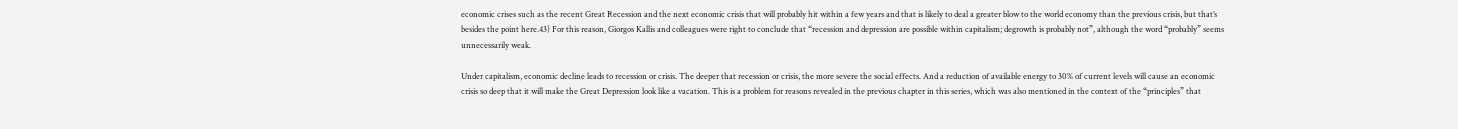economic crises such as the recent Great Recession and the next economic crisis that will probably hit within a few years and that is likely to deal a greater blow to the world economy than the previous crisis, but that’s besides the point here.43) For this reason, Giorgos Kallis and colleagues were right to conclude that “recession and depression are possible within capitalism; degrowth is probably not”, although the word “probably” seems unnecessarily weak.

Under capitalism, economic decline leads to recession or crisis. The deeper that recession or crisis, the more severe the social effects. And a reduction of available energy to 30% of current levels will cause an economic crisis so deep that it will make the Great Depression look like a vacation. This is a problem for reasons revealed in the previous chapter in this series, which was also mentioned in the context of the “principles” that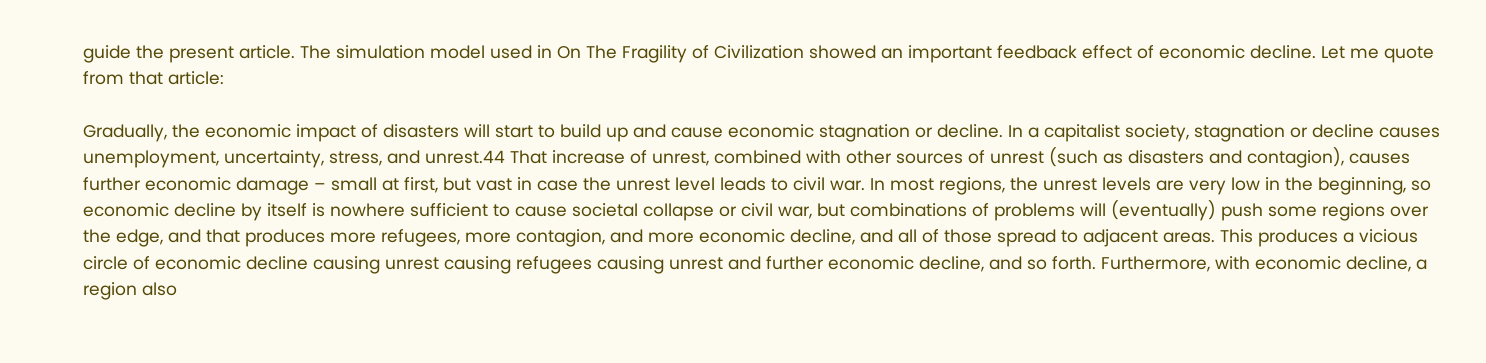guide the present article. The simulation model used in On The Fragility of Civilization showed an important feedback effect of economic decline. Let me quote from that article:

Gradually, the economic impact of disasters will start to build up and cause economic stagnation or decline. In a capitalist society, stagnation or decline causes unemployment, uncertainty, stress, and unrest.44 That increase of unrest, combined with other sources of unrest (such as disasters and contagion), causes further economic damage – small at first, but vast in case the unrest level leads to civil war. In most regions, the unrest levels are very low in the beginning, so economic decline by itself is nowhere sufficient to cause societal collapse or civil war, but combinations of problems will (eventually) push some regions over the edge, and that produces more refugees, more contagion, and more economic decline, and all of those spread to adjacent areas. This produces a vicious circle of economic decline causing unrest causing refugees causing unrest and further economic decline, and so forth. Furthermore, with economic decline, a region also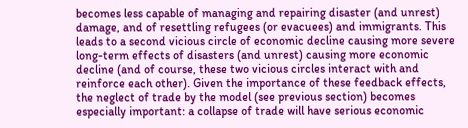becomes less capable of managing and repairing disaster (and unrest) damage, and of resettling refugees (or evacuees) and immigrants. This leads to a second vicious circle of economic decline causing more severe long-term effects of disasters (and unrest) causing more economic decline (and of course, these two vicious circles interact with and reinforce each other). Given the importance of these feedback effects, the neglect of trade by the model (see previous section) becomes especially important: a collapse of trade will have serious economic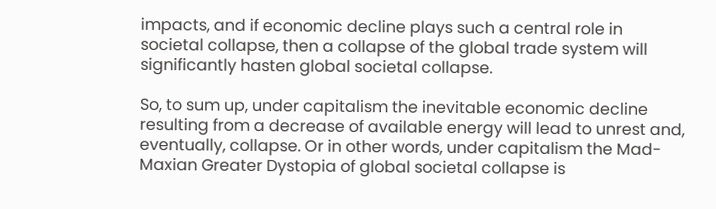impacts, and if economic decline plays such a central role in societal collapse, then a collapse of the global trade system will significantly hasten global societal collapse.

So, to sum up, under capitalism the inevitable economic decline resulting from a decrease of available energy will lead to unrest and, eventually, collapse. Or in other words, under capitalism the Mad-Maxian Greater Dystopia of global societal collapse is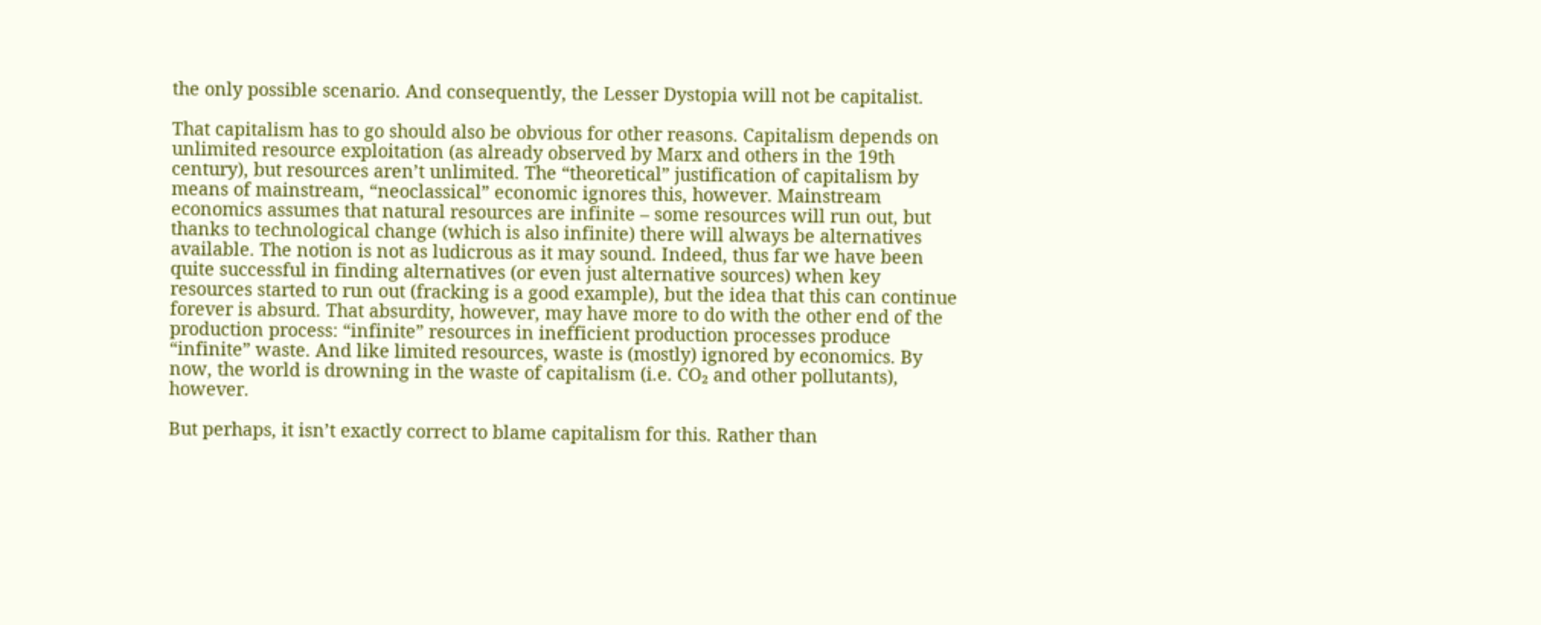the only possible scenario. And consequently, the Lesser Dystopia will not be capitalist.

That capitalism has to go should also be obvious for other reasons. Capitalism depends on unlimited resource exploitation (as already observed by Marx and others in the 19th century), but resources aren’t unlimited. The “theoretical” justification of capitalism by means of mainstream, “neoclassical” economic ignores this, however. Mainstream economics assumes that natural resources are infinite – some resources will run out, but thanks to technological change (which is also infinite) there will always be alternatives available. The notion is not as ludicrous as it may sound. Indeed, thus far we have been quite successful in finding alternatives (or even just alternative sources) when key resources started to run out (fracking is a good example), but the idea that this can continue forever is absurd. That absurdity, however, may have more to do with the other end of the production process: “infinite” resources in inefficient production processes produce “infinite” waste. And like limited resources, waste is (mostly) ignored by economics. By now, the world is drowning in the waste of capitalism (i.e. CO₂ and other pollutants), however.

But perhaps, it isn’t exactly correct to blame capitalism for this. Rather than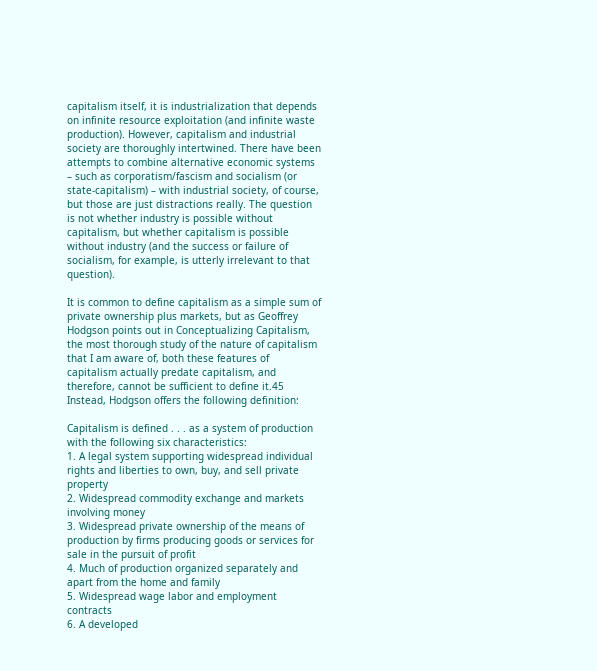capitalism itself, it is industrialization that depends on infinite resource exploitation (and infinite waste production). However, capitalism and industrial society are thoroughly intertwined. There have been attempts to combine alternative economic systems – such as corporatism/fascism and socialism (or state-capitalism) – with industrial society, of course, but those are just distractions really. The question is not whether industry is possible without capitalism, but whether capitalism is possible without industry (and the success or failure of socialism, for example, is utterly irrelevant to that question).

It is common to define capitalism as a simple sum of private ownership plus markets, but as Geoffrey Hodgson points out in Conceptualizing Capitalism, the most thorough study of the nature of capitalism that I am aware of, both these features of capitalism actually predate capitalism, and therefore, cannot be sufficient to define it.45 Instead, Hodgson offers the following definition:

Capitalism is defined . . . as a system of production with the following six characteristics:
1. A legal system supporting widespread individual rights and liberties to own, buy, and sell private property
2. Widespread commodity exchange and markets involving money
3. Widespread private ownership of the means of production by firms producing goods or services for sale in the pursuit of profit
4. Much of production organized separately and apart from the home and family
5. Widespread wage labor and employment contracts
6. A developed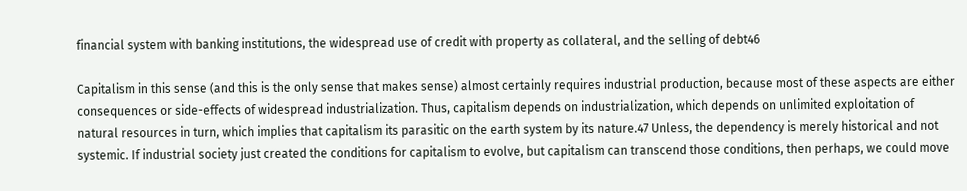financial system with banking institutions, the widespread use of credit with property as collateral, and the selling of debt46

Capitalism in this sense (and this is the only sense that makes sense) almost certainly requires industrial production, because most of these aspects are either consequences or side-effects of widespread industrialization. Thus, capitalism depends on industrialization, which depends on unlimited exploitation of natural resources in turn, which implies that capitalism its parasitic on the earth system by its nature.47 Unless, the dependency is merely historical and not systemic. If industrial society just created the conditions for capitalism to evolve, but capitalism can transcend those conditions, then perhaps, we could move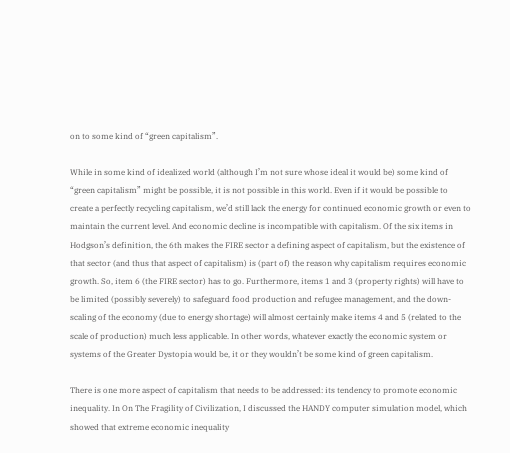on to some kind of “green capitalism”.

While in some kind of idealized world (although I’m not sure whose ideal it would be) some kind of “green capitalism” might be possible, it is not possible in this world. Even if it would be possible to create a perfectly recycling capitalism, we’d still lack the energy for continued economic growth or even to maintain the current level. And economic decline is incompatible with capitalism. Of the six items in Hodgson’s definition, the 6th makes the FIRE sector a defining aspect of capitalism, but the existence of that sector (and thus that aspect of capitalism) is (part of) the reason why capitalism requires economic growth. So, item 6 (the FIRE sector) has to go. Furthermore, items 1 and 3 (property rights) will have to be limited (possibly severely) to safeguard food production and refugee management, and the down-scaling of the economy (due to energy shortage) will almost certainly make items 4 and 5 (related to the scale of production) much less applicable. In other words, whatever exactly the economic system or systems of the Greater Dystopia would be, it or they wouldn’t be some kind of green capitalism.

There is one more aspect of capitalism that needs to be addressed: its tendency to promote economic inequality. In On The Fragility of Civilization, I discussed the HANDY computer simulation model, which showed that extreme economic inequality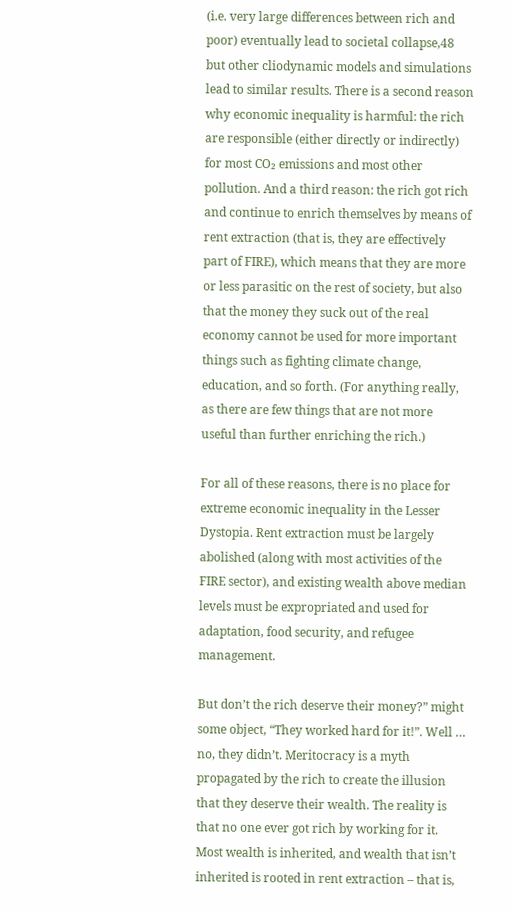(i.e. very large differences between rich and poor) eventually lead to societal collapse,48 but other cliodynamic models and simulations lead to similar results. There is a second reason why economic inequality is harmful: the rich are responsible (either directly or indirectly) for most CO₂ emissions and most other pollution. And a third reason: the rich got rich and continue to enrich themselves by means of rent extraction (that is, they are effectively part of FIRE), which means that they are more or less parasitic on the rest of society, but also that the money they suck out of the real economy cannot be used for more important things such as fighting climate change, education, and so forth. (For anything really, as there are few things that are not more useful than further enriching the rich.)

For all of these reasons, there is no place for extreme economic inequality in the Lesser Dystopia. Rent extraction must be largely abolished (along with most activities of the FIRE sector), and existing wealth above median levels must be expropriated and used for adaptation, food security, and refugee management.

But don’t the rich deserve their money?” might some object, “They worked hard for it!”. Well … no, they didn’t. Meritocracy is a myth propagated by the rich to create the illusion that they deserve their wealth. The reality is that no one ever got rich by working for it. Most wealth is inherited, and wealth that isn’t inherited is rooted in rent extraction – that is,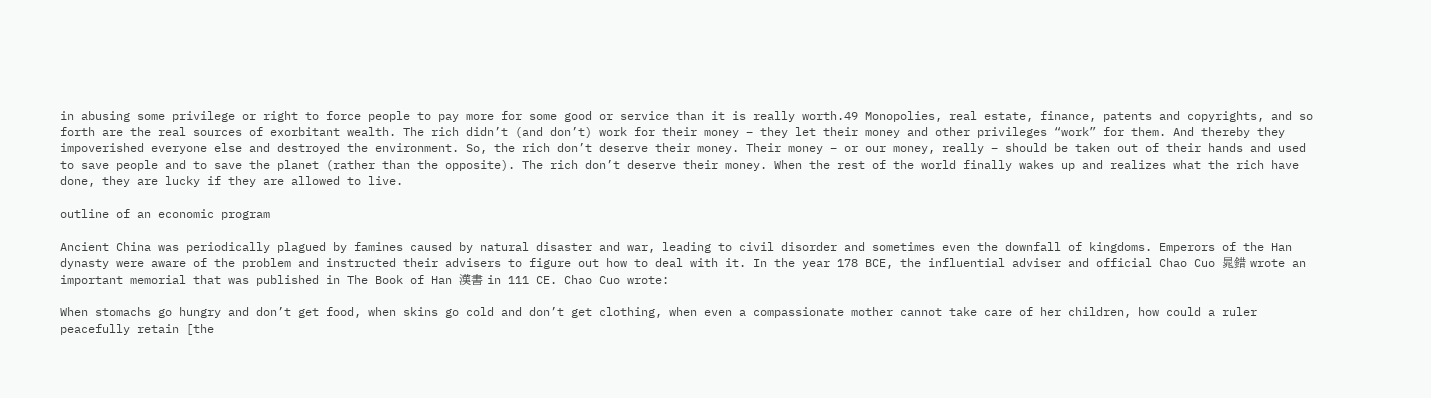in abusing some privilege or right to force people to pay more for some good or service than it is really worth.49 Monopolies, real estate, finance, patents and copyrights, and so forth are the real sources of exorbitant wealth. The rich didn’t (and don’t) work for their money – they let their money and other privileges “work” for them. And thereby they impoverished everyone else and destroyed the environment. So, the rich don’t deserve their money. Their money – or our money, really – should be taken out of their hands and used to save people and to save the planet (rather than the opposite). The rich don’t deserve their money. When the rest of the world finally wakes up and realizes what the rich have done, they are lucky if they are allowed to live.

outline of an economic program

Ancient China was periodically plagued by famines caused by natural disaster and war, leading to civil disorder and sometimes even the downfall of kingdoms. Emperors of the Han dynasty were aware of the problem and instructed their advisers to figure out how to deal with it. In the year 178 BCE, the influential adviser and official Chao Cuo 晁錯 wrote an important memorial that was published in The Book of Han 漢書 in 111 CE. Chao Cuo wrote:

When stomachs go hungry and don’t get food, when skins go cold and don’t get clothing, when even a compassionate mother cannot take care of her children, how could a ruler peacefully retain [the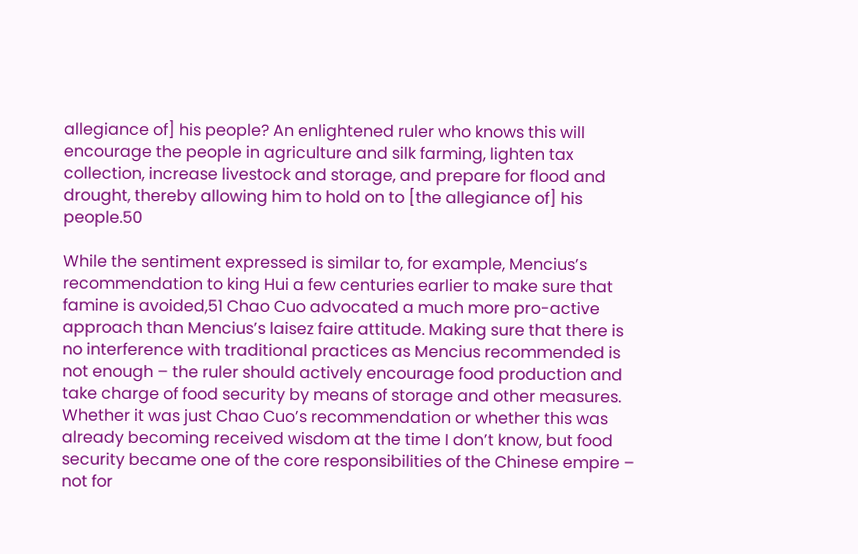allegiance of] his people? An enlightened ruler who knows this will encourage the people in agriculture and silk farming, lighten tax collection, increase livestock and storage, and prepare for flood and drought, thereby allowing him to hold on to [the allegiance of] his people.50

While the sentiment expressed is similar to, for example, Mencius’s recommendation to king Hui a few centuries earlier to make sure that famine is avoided,51 Chao Cuo advocated a much more pro-active approach than Mencius’s laisez faire attitude. Making sure that there is no interference with traditional practices as Mencius recommended is not enough – the ruler should actively encourage food production and take charge of food security by means of storage and other measures. Whether it was just Chao Cuo’s recommendation or whether this was already becoming received wisdom at the time I don’t know, but food security became one of the core responsibilities of the Chinese empire – not for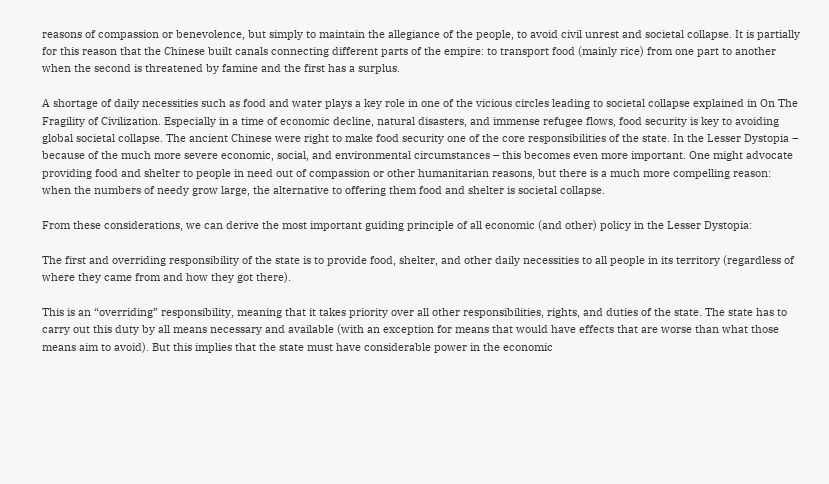reasons of compassion or benevolence, but simply to maintain the allegiance of the people, to avoid civil unrest and societal collapse. It is partially for this reason that the Chinese built canals connecting different parts of the empire: to transport food (mainly rice) from one part to another when the second is threatened by famine and the first has a surplus.

A shortage of daily necessities such as food and water plays a key role in one of the vicious circles leading to societal collapse explained in On The Fragility of Civilization. Especially in a time of economic decline, natural disasters, and immense refugee flows, food security is key to avoiding global societal collapse. The ancient Chinese were right to make food security one of the core responsibilities of the state. In the Lesser Dystopia – because of the much more severe economic, social, and environmental circumstances – this becomes even more important. One might advocate providing food and shelter to people in need out of compassion or other humanitarian reasons, but there is a much more compelling reason: when the numbers of needy grow large, the alternative to offering them food and shelter is societal collapse.

From these considerations, we can derive the most important guiding principle of all economic (and other) policy in the Lesser Dystopia:

The first and overriding responsibility of the state is to provide food, shelter, and other daily necessities to all people in its territory (regardless of where they came from and how they got there).

This is an “overriding” responsibility, meaning that it takes priority over all other responsibilities, rights, and duties of the state. The state has to carry out this duty by all means necessary and available (with an exception for means that would have effects that are worse than what those means aim to avoid). But this implies that the state must have considerable power in the economic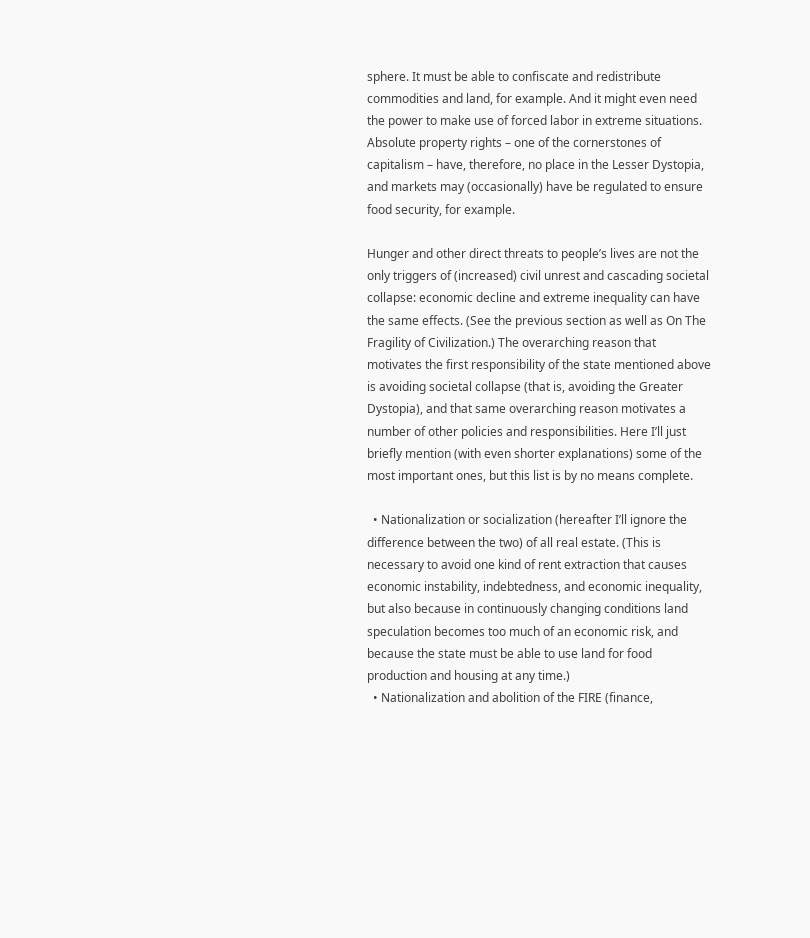sphere. It must be able to confiscate and redistribute commodities and land, for example. And it might even need the power to make use of forced labor in extreme situations. Absolute property rights – one of the cornerstones of capitalism – have, therefore, no place in the Lesser Dystopia, and markets may (occasionally) have be regulated to ensure food security, for example.

Hunger and other direct threats to people’s lives are not the only triggers of (increased) civil unrest and cascading societal collapse: economic decline and extreme inequality can have the same effects. (See the previous section as well as On The Fragility of Civilization.) The overarching reason that motivates the first responsibility of the state mentioned above is avoiding societal collapse (that is, avoiding the Greater Dystopia), and that same overarching reason motivates a number of other policies and responsibilities. Here I’ll just briefly mention (with even shorter explanations) some of the most important ones, but this list is by no means complete.

  • Nationalization or socialization (hereafter I’ll ignore the difference between the two) of all real estate. (This is necessary to avoid one kind of rent extraction that causes economic instability, indebtedness, and economic inequality, but also because in continuously changing conditions land speculation becomes too much of an economic risk, and because the state must be able to use land for food production and housing at any time.)
  • Nationalization and abolition of the FIRE (finance,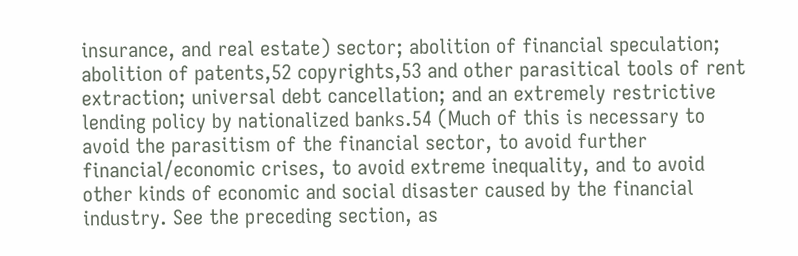insurance, and real estate) sector; abolition of financial speculation; abolition of patents,52 copyrights,53 and other parasitical tools of rent extraction; universal debt cancellation; and an extremely restrictive lending policy by nationalized banks.54 (Much of this is necessary to avoid the parasitism of the financial sector, to avoid further financial/economic crises, to avoid extreme inequality, and to avoid other kinds of economic and social disaster caused by the financial industry. See the preceding section, as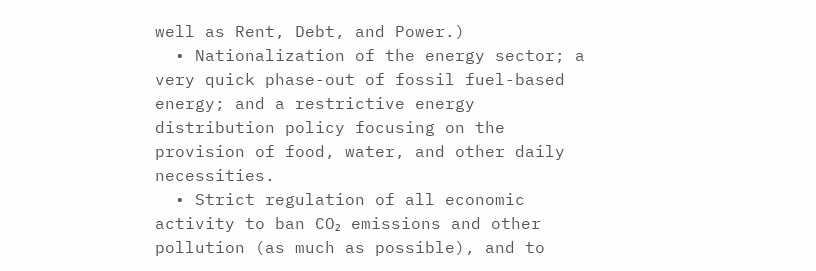well as Rent, Debt, and Power.)
  • Nationalization of the energy sector; a very quick phase-out of fossil fuel-based energy; and a restrictive energy distribution policy focusing on the provision of food, water, and other daily necessities.
  • Strict regulation of all economic activity to ban CO₂ emissions and other pollution (as much as possible), and to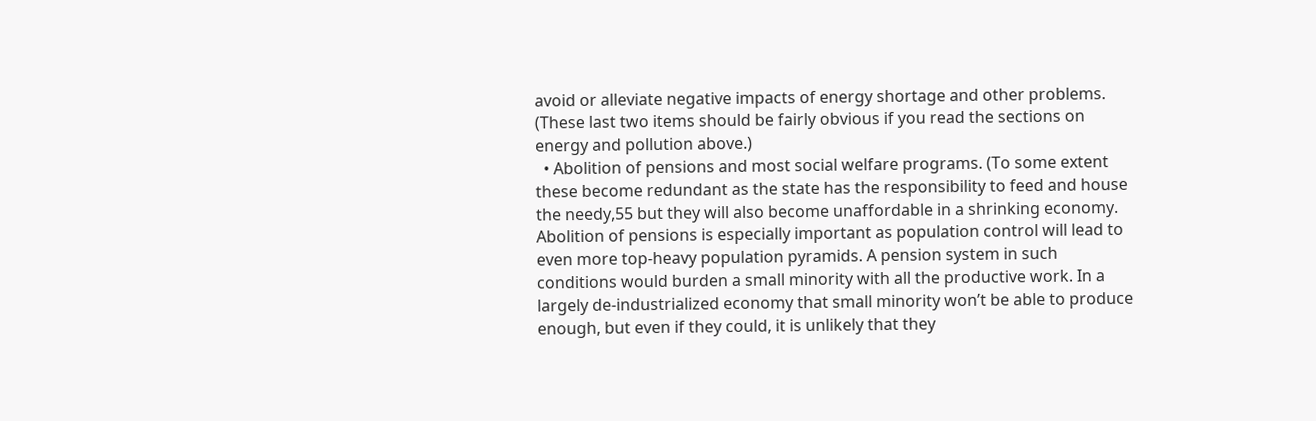avoid or alleviate negative impacts of energy shortage and other problems. (These last two items should be fairly obvious if you read the sections on energy and pollution above.)
  • Abolition of pensions and most social welfare programs. (To some extent these become redundant as the state has the responsibility to feed and house the needy,55 but they will also become unaffordable in a shrinking economy. Abolition of pensions is especially important as population control will lead to even more top-heavy population pyramids. A pension system in such conditions would burden a small minority with all the productive work. In a largely de-industrialized economy that small minority won’t be able to produce enough, but even if they could, it is unlikely that they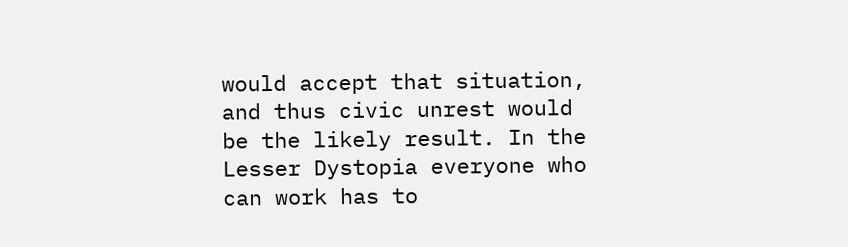would accept that situation, and thus civic unrest would be the likely result. In the Lesser Dystopia everyone who can work has to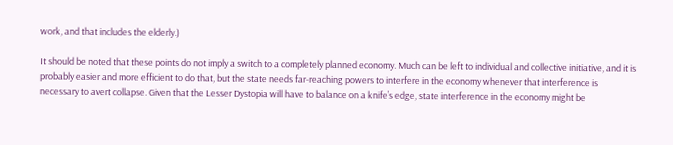work, and that includes the elderly.)

It should be noted that these points do not imply a switch to a completely planned economy. Much can be left to individual and collective initiative, and it is probably easier and more efficient to do that, but the state needs far-reaching powers to interfere in the economy whenever that interference is necessary to avert collapse. Given that the Lesser Dystopia will have to balance on a knife’s edge, state interference in the economy might be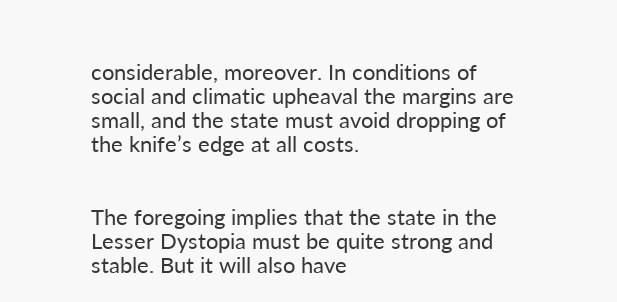considerable, moreover. In conditions of social and climatic upheaval the margins are small, and the state must avoid dropping of the knife’s edge at all costs.


The foregoing implies that the state in the Lesser Dystopia must be quite strong and stable. But it will also have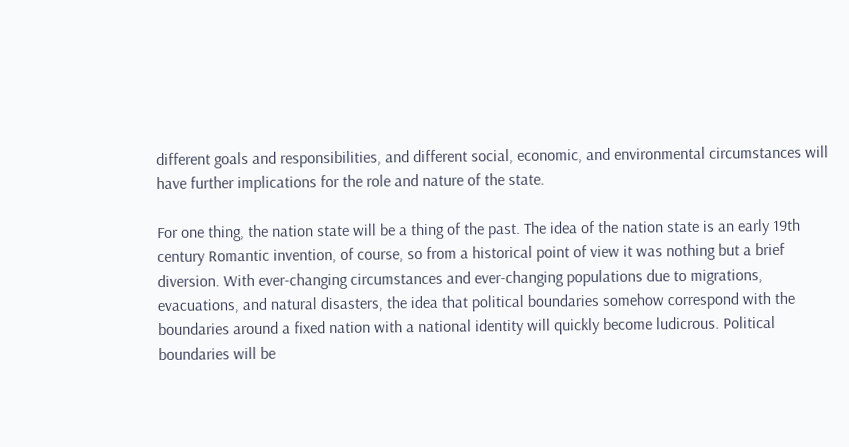different goals and responsibilities, and different social, economic, and environmental circumstances will have further implications for the role and nature of the state.

For one thing, the nation state will be a thing of the past. The idea of the nation state is an early 19th century Romantic invention, of course, so from a historical point of view it was nothing but a brief diversion. With ever-changing circumstances and ever-changing populations due to migrations, evacuations, and natural disasters, the idea that political boundaries somehow correspond with the boundaries around a fixed nation with a national identity will quickly become ludicrous. Political boundaries will be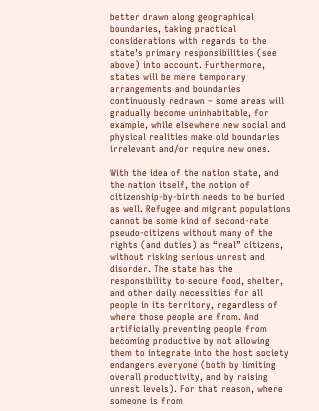better drawn along geographical boundaries, taking practical considerations with regards to the state’s primary responsibilities (see above) into account. Furthermore, states will be mere temporary arrangements and boundaries continuously redrawn – some areas will gradually become uninhabitable, for example, while elsewhere new social and physical realities make old boundaries irrelevant and/or require new ones.

With the idea of the nation state, and the nation itself, the notion of citizenship-by-birth needs to be buried as well. Refugee and migrant populations cannot be some kind of second-rate pseudo-citizens without many of the rights (and duties) as “real” citizens, without risking serious unrest and disorder. The state has the responsibility to secure food, shelter, and other daily necessities for all people in its territory, regardless of where those people are from. And artificially preventing people from becoming productive by not allowing them to integrate into the host society endangers everyone (both by limiting overall productivity, and by raising unrest levels). For that reason, where someone is from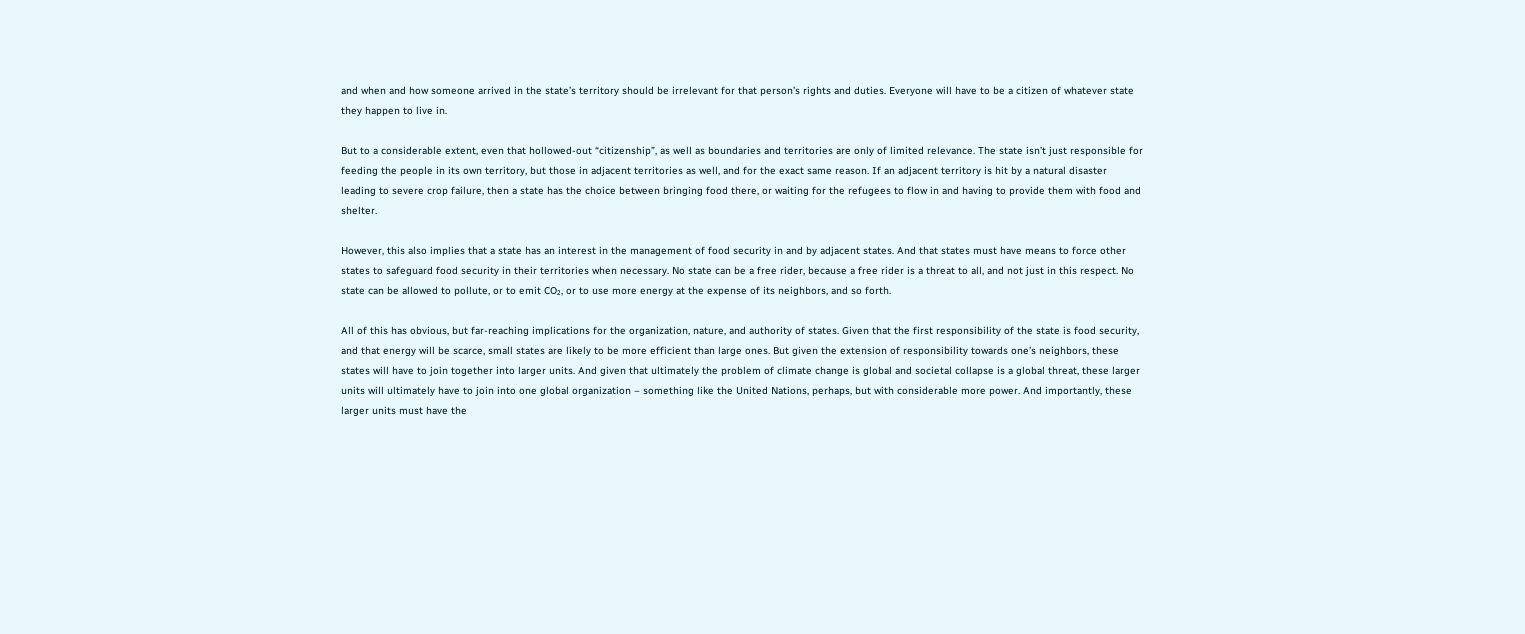and when and how someone arrived in the state’s territory should be irrelevant for that person’s rights and duties. Everyone will have to be a citizen of whatever state they happen to live in.

But to a considerable extent, even that hollowed-out “citizenship”, as well as boundaries and territories are only of limited relevance. The state isn’t just responsible for feeding the people in its own territory, but those in adjacent territories as well, and for the exact same reason. If an adjacent territory is hit by a natural disaster leading to severe crop failure, then a state has the choice between bringing food there, or waiting for the refugees to flow in and having to provide them with food and shelter.

However, this also implies that a state has an interest in the management of food security in and by adjacent states. And that states must have means to force other states to safeguard food security in their territories when necessary. No state can be a free rider, because a free rider is a threat to all, and not just in this respect. No state can be allowed to pollute, or to emit CO₂, or to use more energy at the expense of its neighbors, and so forth.

All of this has obvious, but far-reaching implications for the organization, nature, and authority of states. Given that the first responsibility of the state is food security, and that energy will be scarce, small states are likely to be more efficient than large ones. But given the extension of responsibility towards one’s neighbors, these states will have to join together into larger units. And given that ultimately the problem of climate change is global and societal collapse is a global threat, these larger units will ultimately have to join into one global organization – something like the United Nations, perhaps, but with considerable more power. And importantly, these larger units must have the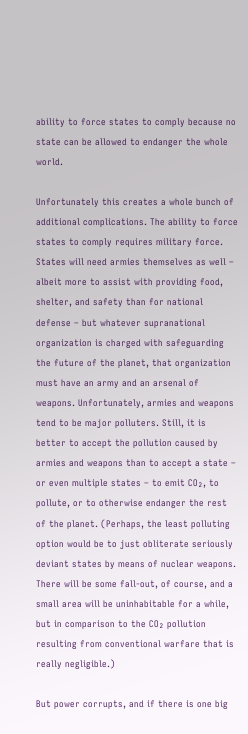ability to force states to comply because no state can be allowed to endanger the whole world.

Unfortunately this creates a whole bunch of additional complications. The ability to force states to comply requires military force. States will need armies themselves as well – albeit more to assist with providing food, shelter, and safety than for national defense – but whatever supranational organization is charged with safeguarding the future of the planet, that organization must have an army and an arsenal of weapons. Unfortunately, armies and weapons tend to be major polluters. Still, it is better to accept the pollution caused by armies and weapons than to accept a state – or even multiple states – to emit CO₂, to pollute, or to otherwise endanger the rest of the planet. (Perhaps, the least polluting option would be to just obliterate seriously deviant states by means of nuclear weapons. There will be some fall-out, of course, and a small area will be uninhabitable for a while, but in comparison to the CO₂ pollution resulting from conventional warfare that is really negligible.)

But power corrupts, and if there is one big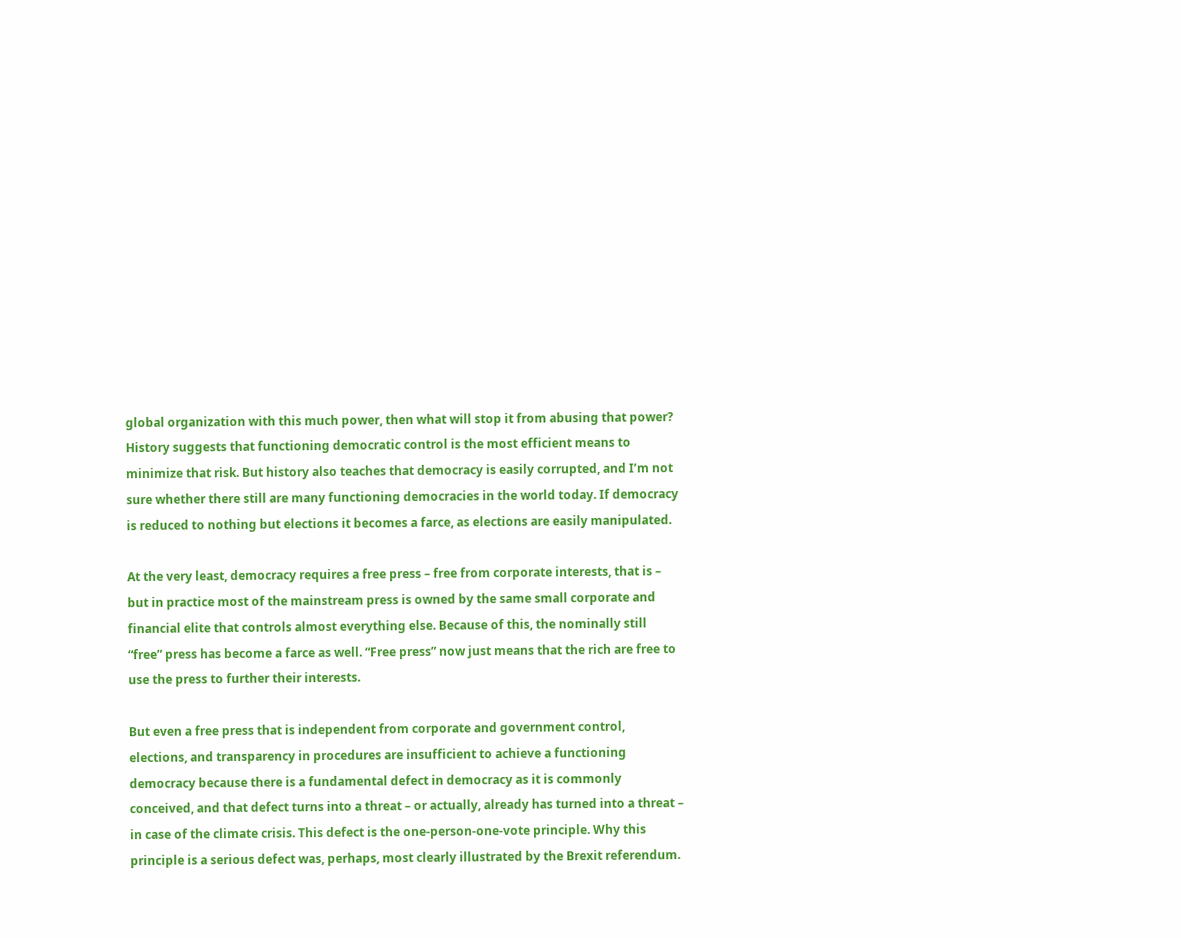global organization with this much power, then what will stop it from abusing that power? History suggests that functioning democratic control is the most efficient means to minimize that risk. But history also teaches that democracy is easily corrupted, and I’m not sure whether there still are many functioning democracies in the world today. If democracy is reduced to nothing but elections it becomes a farce, as elections are easily manipulated.

At the very least, democracy requires a free press – free from corporate interests, that is – but in practice most of the mainstream press is owned by the same small corporate and financial elite that controls almost everything else. Because of this, the nominally still “free” press has become a farce as well. “Free press” now just means that the rich are free to use the press to further their interests.

But even a free press that is independent from corporate and government control, elections, and transparency in procedures are insufficient to achieve a functioning democracy because there is a fundamental defect in democracy as it is commonly conceived, and that defect turns into a threat – or actually, already has turned into a threat – in case of the climate crisis. This defect is the one-person-one-vote principle. Why this principle is a serious defect was, perhaps, most clearly illustrated by the Brexit referendum.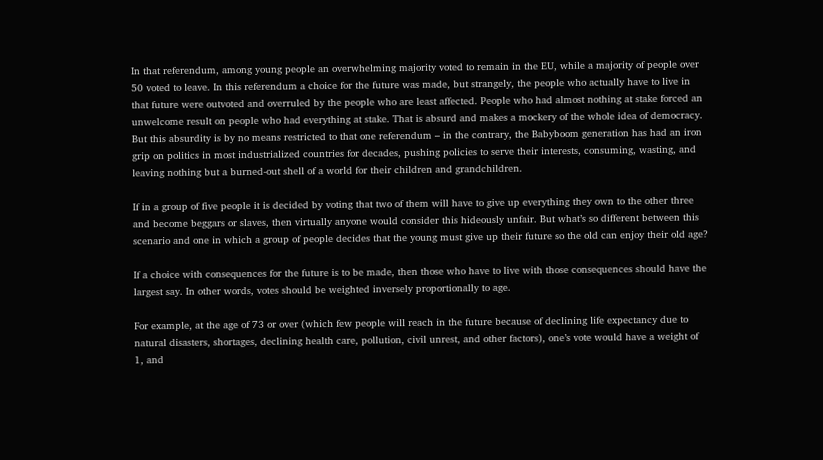In that referendum, among young people an overwhelming majority voted to remain in the EU, while a majority of people over 50 voted to leave. In this referendum a choice for the future was made, but strangely, the people who actually have to live in that future were outvoted and overruled by the people who are least affected. People who had almost nothing at stake forced an unwelcome result on people who had everything at stake. That is absurd and makes a mockery of the whole idea of democracy. But this absurdity is by no means restricted to that one referendum – in the contrary, the Babyboom generation has had an iron grip on politics in most industrialized countries for decades, pushing policies to serve their interests, consuming, wasting, and leaving nothing but a burned-out shell of a world for their children and grandchildren.

If in a group of five people it is decided by voting that two of them will have to give up everything they own to the other three and become beggars or slaves, then virtually anyone would consider this hideously unfair. But what’s so different between this scenario and one in which a group of people decides that the young must give up their future so the old can enjoy their old age?

If a choice with consequences for the future is to be made, then those who have to live with those consequences should have the largest say. In other words, votes should be weighted inversely proportionally to age.

For example, at the age of 73 or over (which few people will reach in the future because of declining life expectancy due to natural disasters, shortages, declining health care, pollution, civil unrest, and other factors), one’s vote would have a weight of 1, and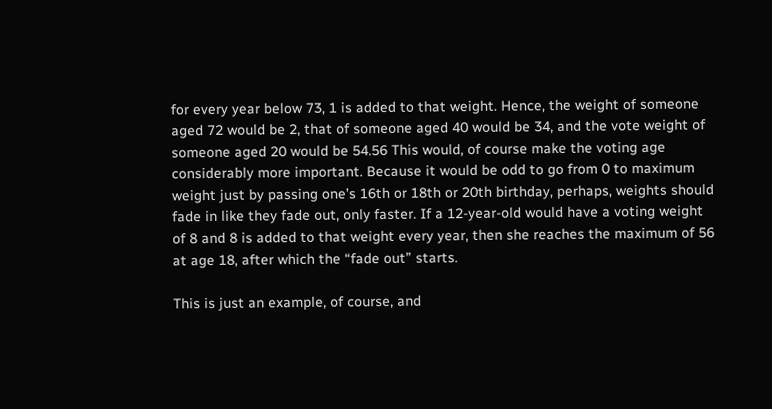for every year below 73, 1 is added to that weight. Hence, the weight of someone aged 72 would be 2, that of someone aged 40 would be 34, and the vote weight of someone aged 20 would be 54.56 This would, of course make the voting age considerably more important. Because it would be odd to go from 0 to maximum weight just by passing one’s 16th or 18th or 20th birthday, perhaps, weights should fade in like they fade out, only faster. If a 12-year-old would have a voting weight of 8 and 8 is added to that weight every year, then she reaches the maximum of 56 at age 18, after which the “fade out” starts.

This is just an example, of course, and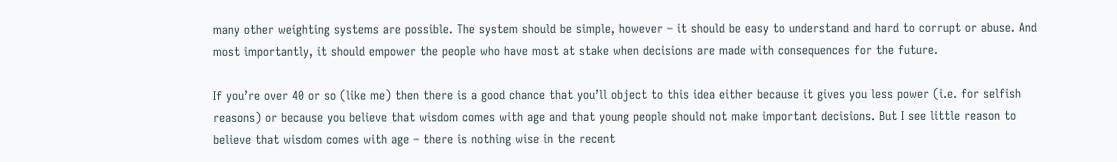many other weighting systems are possible. The system should be simple, however – it should be easy to understand and hard to corrupt or abuse. And most importantly, it should empower the people who have most at stake when decisions are made with consequences for the future.

If you’re over 40 or so (like me) then there is a good chance that you’ll object to this idea either because it gives you less power (i.e. for selfish reasons) or because you believe that wisdom comes with age and that young people should not make important decisions. But I see little reason to believe that wisdom comes with age – there is nothing wise in the recent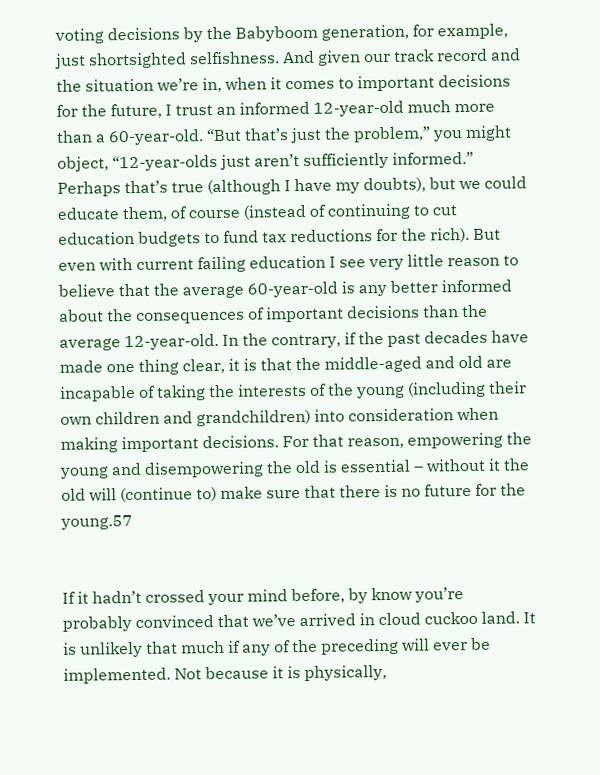voting decisions by the Babyboom generation, for example, just shortsighted selfishness. And given our track record and the situation we’re in, when it comes to important decisions for the future, I trust an informed 12-year-old much more than a 60-year-old. “But that’s just the problem,” you might object, “12-year-olds just aren’t sufficiently informed.” Perhaps that’s true (although I have my doubts), but we could educate them, of course (instead of continuing to cut education budgets to fund tax reductions for the rich). But even with current failing education I see very little reason to believe that the average 60-year-old is any better informed about the consequences of important decisions than the average 12-year-old. In the contrary, if the past decades have made one thing clear, it is that the middle-aged and old are incapable of taking the interests of the young (including their own children and grandchildren) into consideration when making important decisions. For that reason, empowering the young and disempowering the old is essential – without it the old will (continue to) make sure that there is no future for the young.57


If it hadn’t crossed your mind before, by know you’re probably convinced that we’ve arrived in cloud cuckoo land. It is unlikely that much if any of the preceding will ever be implemented. Not because it is physically,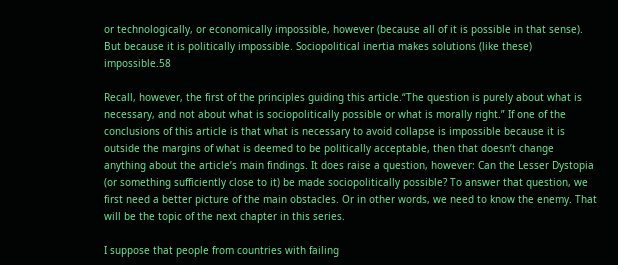or technologically, or economically impossible, however (because all of it is possible in that sense). But because it is politically impossible. Sociopolitical inertia makes solutions (like these) impossible.58

Recall, however, the first of the principles guiding this article.“The question is purely about what is necessary, and not about what is sociopolitically possible or what is morally right.” If one of the conclusions of this article is that what is necessary to avoid collapse is impossible because it is outside the margins of what is deemed to be politically acceptable, then that doesn’t change anything about the article’s main findings. It does raise a question, however: Can the Lesser Dystopia (or something sufficiently close to it) be made sociopolitically possible? To answer that question, we first need a better picture of the main obstacles. Or in other words, we need to know the enemy. That will be the topic of the next chapter in this series.

I suppose that people from countries with failing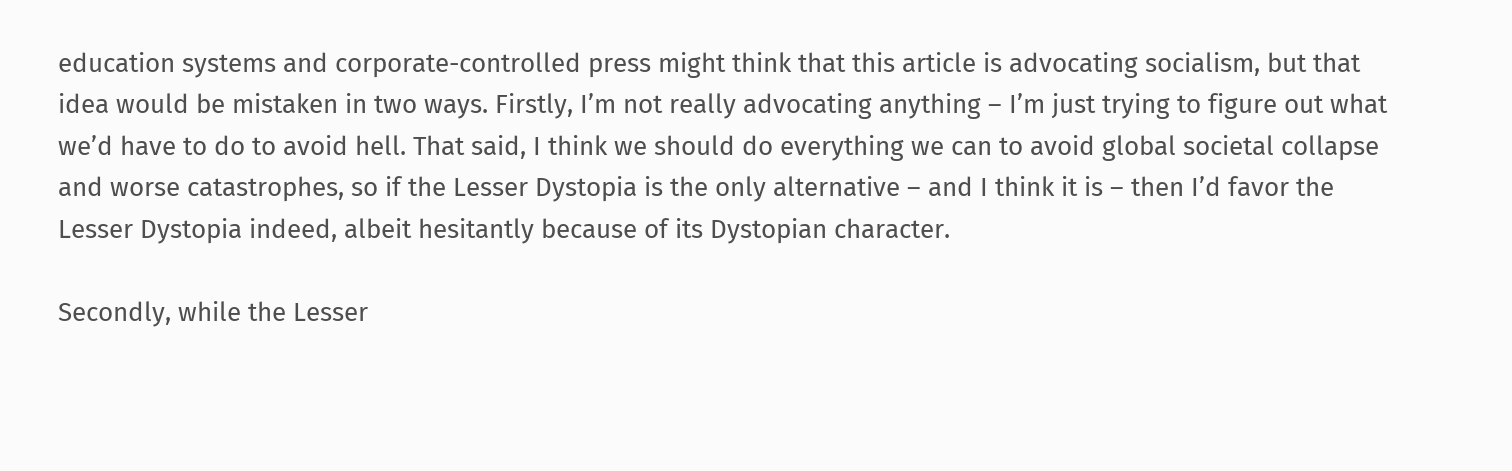education systems and corporate-controlled press might think that this article is advocating socialism, but that idea would be mistaken in two ways. Firstly, I’m not really advocating anything – I’m just trying to figure out what we’d have to do to avoid hell. That said, I think we should do everything we can to avoid global societal collapse and worse catastrophes, so if the Lesser Dystopia is the only alternative – and I think it is – then I’d favor the Lesser Dystopia indeed, albeit hesitantly because of its Dystopian character.

Secondly, while the Lesser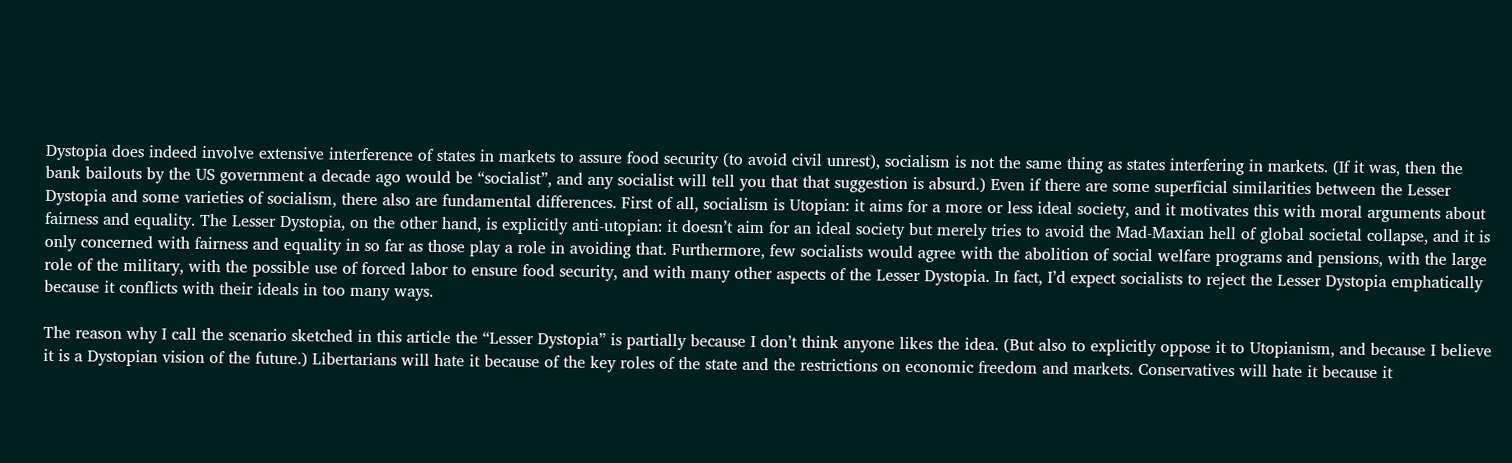Dystopia does indeed involve extensive interference of states in markets to assure food security (to avoid civil unrest), socialism is not the same thing as states interfering in markets. (If it was, then the bank bailouts by the US government a decade ago would be “socialist”, and any socialist will tell you that that suggestion is absurd.) Even if there are some superficial similarities between the Lesser Dystopia and some varieties of socialism, there also are fundamental differences. First of all, socialism is Utopian: it aims for a more or less ideal society, and it motivates this with moral arguments about fairness and equality. The Lesser Dystopia, on the other hand, is explicitly anti-utopian: it doesn’t aim for an ideal society but merely tries to avoid the Mad-Maxian hell of global societal collapse, and it is only concerned with fairness and equality in so far as those play a role in avoiding that. Furthermore, few socialists would agree with the abolition of social welfare programs and pensions, with the large role of the military, with the possible use of forced labor to ensure food security, and with many other aspects of the Lesser Dystopia. In fact, I’d expect socialists to reject the Lesser Dystopia emphatically because it conflicts with their ideals in too many ways.

The reason why I call the scenario sketched in this article the “Lesser Dystopia” is partially because I don’t think anyone likes the idea. (But also to explicitly oppose it to Utopianism, and because I believe it is a Dystopian vision of the future.) Libertarians will hate it because of the key roles of the state and the restrictions on economic freedom and markets. Conservatives will hate it because it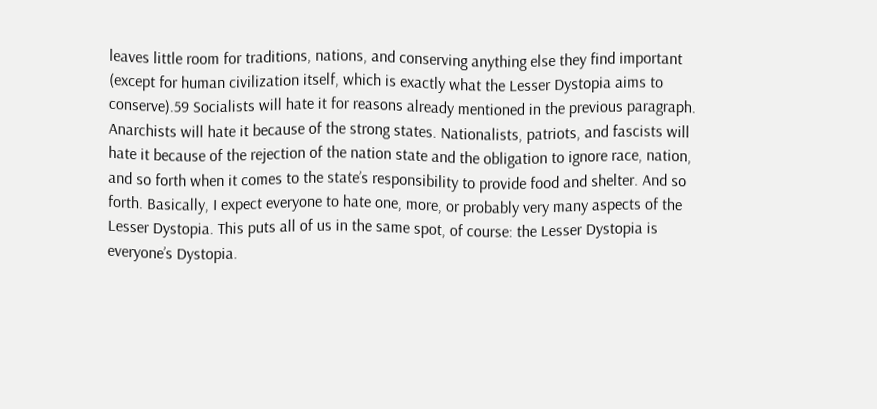leaves little room for traditions, nations, and conserving anything else they find important (except for human civilization itself, which is exactly what the Lesser Dystopia aims to conserve).59 Socialists will hate it for reasons already mentioned in the previous paragraph. Anarchists will hate it because of the strong states. Nationalists, patriots, and fascists will hate it because of the rejection of the nation state and the obligation to ignore race, nation, and so forth when it comes to the state’s responsibility to provide food and shelter. And so forth. Basically, I expect everyone to hate one, more, or probably very many aspects of the Lesser Dystopia. This puts all of us in the same spot, of course: the Lesser Dystopia is everyone’s Dystopia.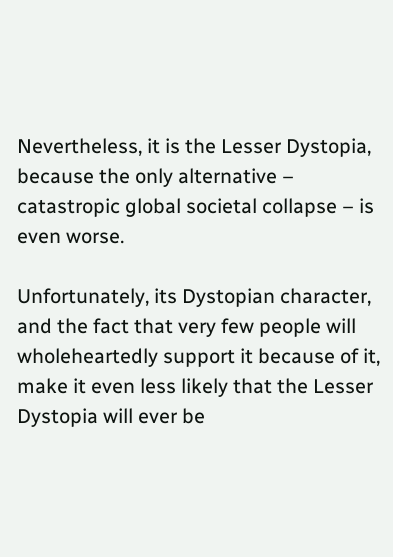Nevertheless, it is the Lesser Dystopia, because the only alternative – catastropic global societal collapse – is even worse.

Unfortunately, its Dystopian character, and the fact that very few people will wholeheartedly support it because of it, make it even less likely that the Lesser Dystopia will ever be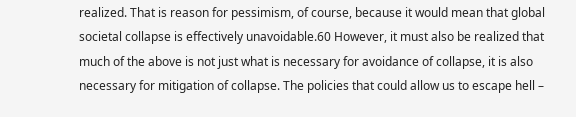realized. That is reason for pessimism, of course, because it would mean that global societal collapse is effectively unavoidable.60 However, it must also be realized that much of the above is not just what is necessary for avoidance of collapse, it is also necessary for mitigation of collapse. The policies that could allow us to escape hell –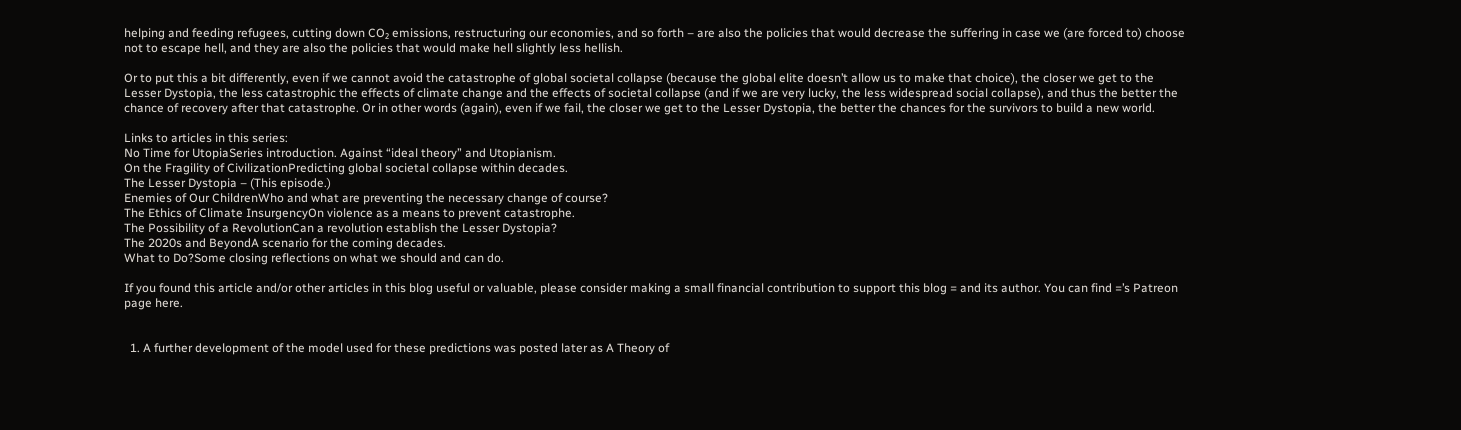helping and feeding refugees, cutting down CO₂ emissions, restructuring our economies, and so forth – are also the policies that would decrease the suffering in case we (are forced to) choose not to escape hell, and they are also the policies that would make hell slightly less hellish.

Or to put this a bit differently, even if we cannot avoid the catastrophe of global societal collapse (because the global elite doesn’t allow us to make that choice), the closer we get to the Lesser Dystopia, the less catastrophic the effects of climate change and the effects of societal collapse (and if we are very lucky, the less widespread social collapse), and thus the better the chance of recovery after that catastrophe. Or in other words (again), even if we fail, the closer we get to the Lesser Dystopia, the better the chances for the survivors to build a new world.

Links to articles in this series:
No Time for UtopiaSeries introduction. Against “ideal theory” and Utopianism.
On the Fragility of CivilizationPredicting global societal collapse within decades.
The Lesser Dystopia – (This episode.)
Enemies of Our ChildrenWho and what are preventing the necessary change of course?
The Ethics of Climate InsurgencyOn violence as a means to prevent catastrophe.
The Possibility of a RevolutionCan a revolution establish the Lesser Dystopia?
The 2020s and BeyondA scenario for the coming decades.
What to Do?Some closing reflections on what we should and can do.

If you found this article and/or other articles in this blog useful or valuable, please consider making a small financial contribution to support this blog = and its author. You can find =’s Patreon page here.


  1. A further development of the model used for these predictions was posted later as A Theory of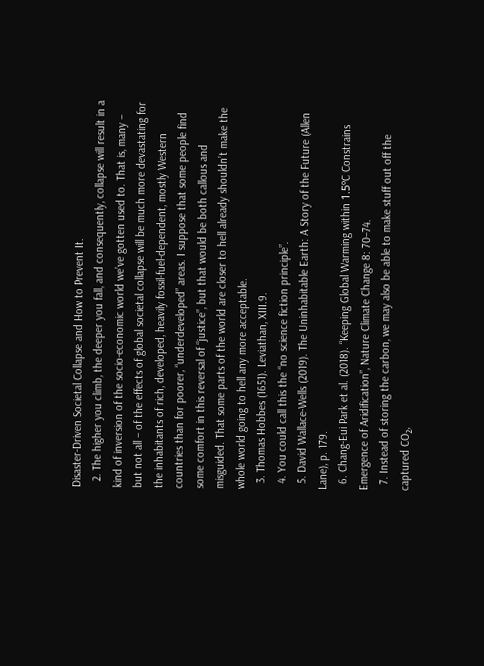Disaster-Driven Societal Collapse and How to Prevent It.
  2. The higher you climb, the deeper you fall, and consequently, collapse will result in a kind of inversion of the socio-economic world we’ve gotten used to. That is, many – but not all – of the effects of global societal collapse will be much more devastating for the inhabitants of rich, developed, heavily fossil-fuel-dependent, mostly Western countries than for poorer, “underdeveloped” areas. I suppose that some people find some comfort in this reversal of “justice”, but that would be both callous and misguided. That some parts of the world are closer to hell already shouldn’t make the whole world going to hell any more acceptable.
  3. Thomas Hobbes (1651). Leviathan, XIII.9.
  4. You could call this the “no science fiction principle”.
  5. David Wallace-Wells (2019). The Uninhabitable Earth: A Story of the Future (Allen Lane), p. 179.
  6. Chang-Eui Park et al. (2018). “Keeping Global Warming within 1.5ºC Constrains Emergence of Aridification”, Nature Climate Change 8: 70–74.
  7. Instead of storing the carbon, we may also be able to make stuff out off the captured CO₂,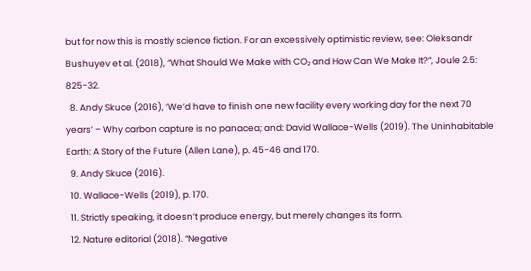but for now this is mostly science fiction. For an excessively optimistic review, see: Oleksandr Bushuyev et al. (2018), “What Should We Make with CO₂ and How Can We Make It?”, Joule 2.5: 825-32.
  8. Andy Skuce (2016), ‘We’d have to finish one new facility every working day for the next 70 years’ – Why carbon capture is no panacea; and: David Wallace-Wells (2019). The Uninhabitable Earth: A Story of the Future (Allen Lane), p. 45-46 and 170.
  9. Andy Skuce (2016).
  10. Wallace-Wells (2019), p. 170.
  11. Strictly speaking, it doesn’t produce energy, but merely changes its form.
  12. Nature editorial (2018). “Negative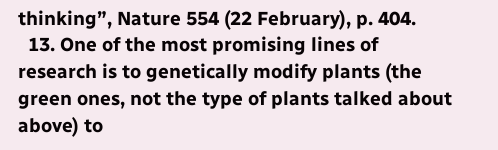thinking”, Nature 554 (22 February), p. 404.
  13. One of the most promising lines of research is to genetically modify plants (the green ones, not the type of plants talked about above) to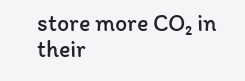store more CO₂ in their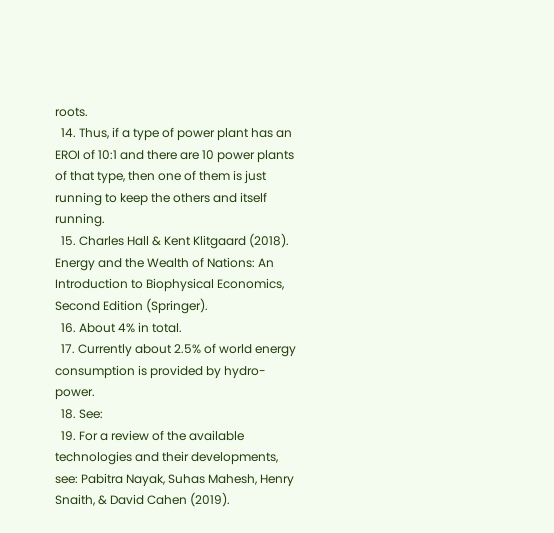roots.
  14. Thus, if a type of power plant has an EROI of 10:1 and there are 10 power plants of that type, then one of them is just running to keep the others and itself running.
  15. Charles Hall & Kent Klitgaard (2018). Energy and the Wealth of Nations: An Introduction to Biophysical Economics, Second Edition (Springer).
  16. About 4% in total.
  17. Currently about 2.5% of world energy consumption is provided by hydro-power.
  18. See:
  19. For a review of the available technologies and their developments, see: Pabitra Nayak, Suhas Mahesh, Henry Snaith, & David Cahen (2019).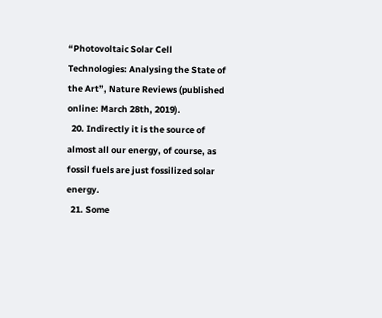“Photovoltaic Solar Cell Technologies: Analysing the State of the Art”, Nature Reviews (published online: March 28th, 2019).
  20. Indirectly it is the source of almost all our energy, of course, as fossil fuels are just fossilized solar energy.
  21. Some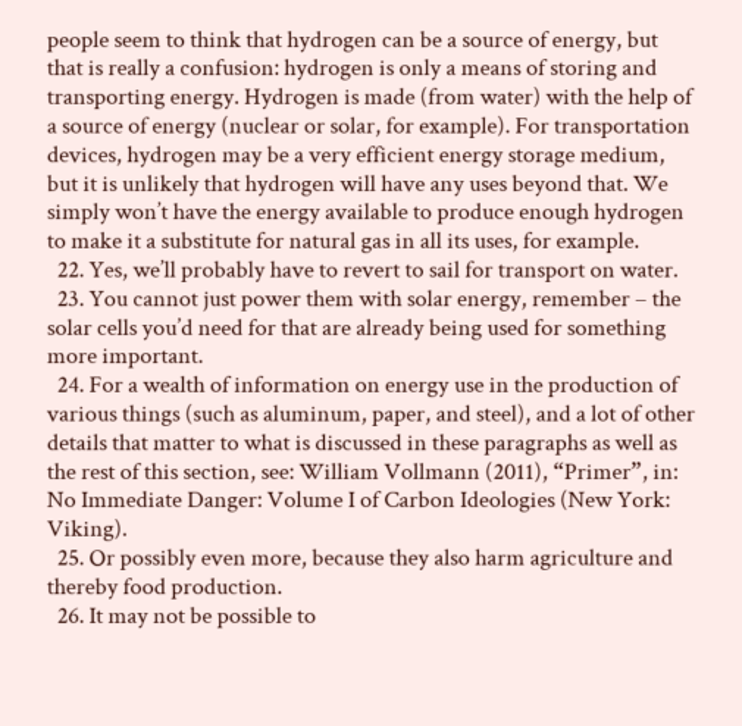people seem to think that hydrogen can be a source of energy, but that is really a confusion: hydrogen is only a means of storing and transporting energy. Hydrogen is made (from water) with the help of a source of energy (nuclear or solar, for example). For transportation devices, hydrogen may be a very efficient energy storage medium, but it is unlikely that hydrogen will have any uses beyond that. We simply won’t have the energy available to produce enough hydrogen to make it a substitute for natural gas in all its uses, for example.
  22. Yes, we’ll probably have to revert to sail for transport on water.
  23. You cannot just power them with solar energy, remember – the solar cells you’d need for that are already being used for something more important.
  24. For a wealth of information on energy use in the production of various things (such as aluminum, paper, and steel), and a lot of other details that matter to what is discussed in these paragraphs as well as the rest of this section, see: William Vollmann (2011), “Primer”, in: No Immediate Danger: Volume I of Carbon Ideologies (New York: Viking).
  25. Or possibly even more, because they also harm agriculture and thereby food production.
  26. It may not be possible to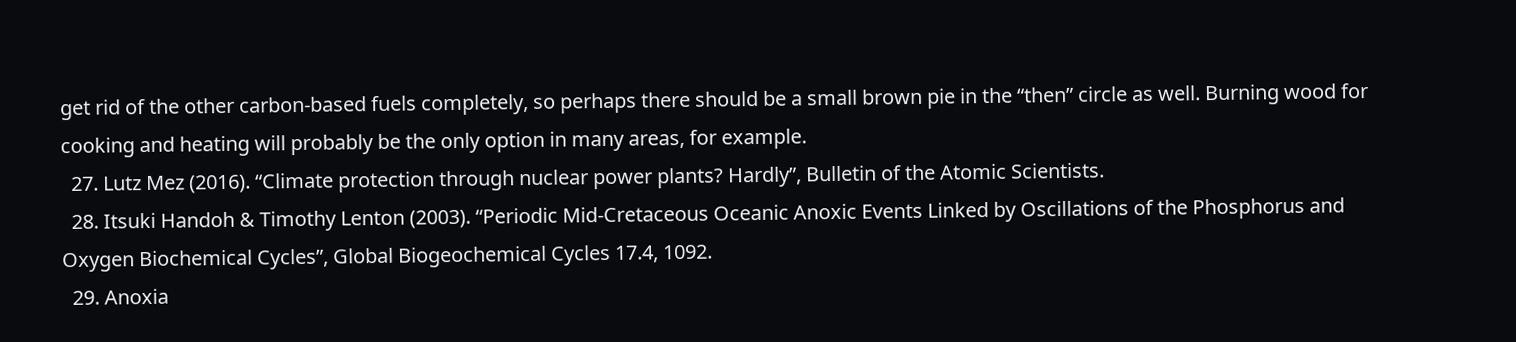get rid of the other carbon-based fuels completely, so perhaps there should be a small brown pie in the “then” circle as well. Burning wood for cooking and heating will probably be the only option in many areas, for example.
  27. Lutz Mez (2016). “Climate protection through nuclear power plants? Hardly”, Bulletin of the Atomic Scientists.
  28. Itsuki Handoh & Timothy Lenton (2003). “Periodic Mid-Cretaceous Oceanic Anoxic Events Linked by Oscillations of the Phosphorus and Oxygen Biochemical Cycles”, Global Biogeochemical Cycles 17.4, 1092.
  29. Anoxia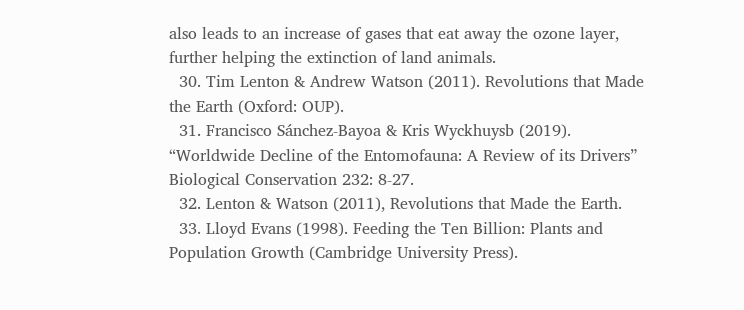also leads to an increase of gases that eat away the ozone layer, further helping the extinction of land animals.
  30. Tim Lenton & Andrew Watson (2011). Revolutions that Made the Earth (Oxford: OUP).
  31. Francisco Sánchez-Bayoa & Kris Wyckhuysb (2019). “Worldwide Decline of the Entomofauna: A Review of its Drivers” Biological Conservation 232: 8-27.
  32. Lenton & Watson (2011), Revolutions that Made the Earth.
  33. Lloyd Evans (1998). Feeding the Ten Billion: Plants and Population Growth (Cambridge University Press).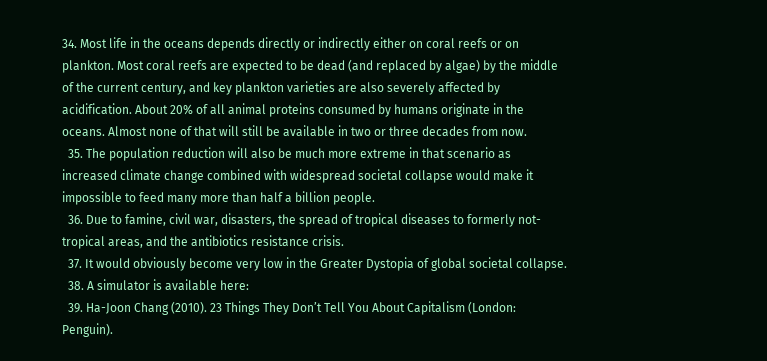34. Most life in the oceans depends directly or indirectly either on coral reefs or on plankton. Most coral reefs are expected to be dead (and replaced by algae) by the middle of the current century, and key plankton varieties are also severely affected by acidification. About 20% of all animal proteins consumed by humans originate in the oceans. Almost none of that will still be available in two or three decades from now.
  35. The population reduction will also be much more extreme in that scenario as increased climate change combined with widespread societal collapse would make it impossible to feed many more than half a billion people.
  36. Due to famine, civil war, disasters, the spread of tropical diseases to formerly not-tropical areas, and the antibiotics resistance crisis.
  37. It would obviously become very low in the Greater Dystopia of global societal collapse.
  38. A simulator is available here:
  39. Ha-Joon Chang (2010). 23 Things They Don’t Tell You About Capitalism (London: Penguin).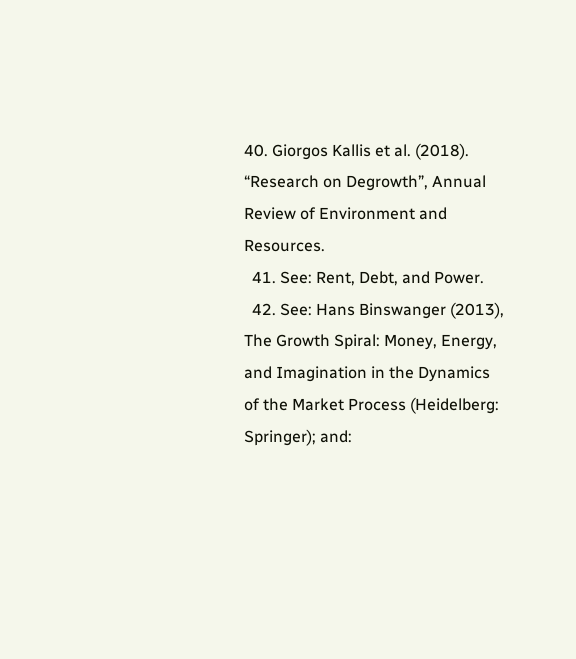40. Giorgos Kallis et al. (2018). “Research on Degrowth”, Annual Review of Environment and Resources.
  41. See: Rent, Debt, and Power.
  42. See: Hans Binswanger (2013), The Growth Spiral: Money, Energy, and Imagination in the Dynamics of the Market Process (Heidelberg: Springer); and: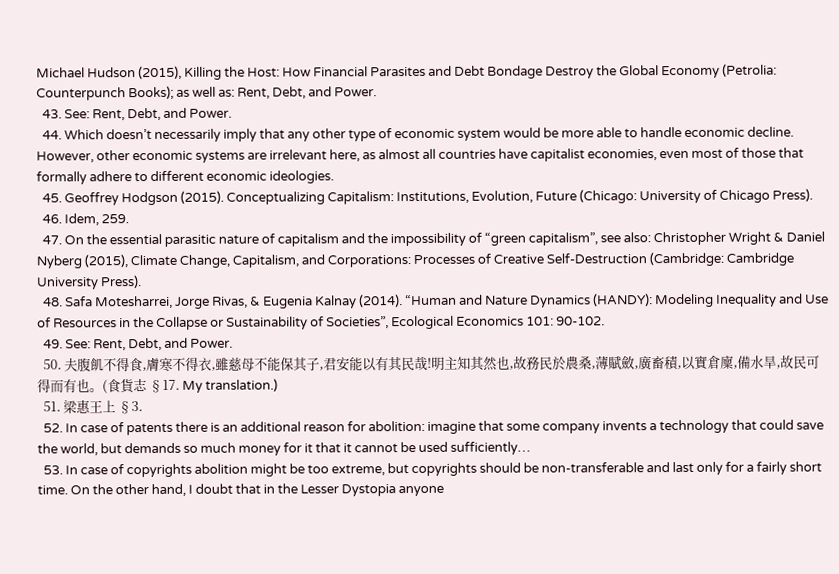Michael Hudson (2015), Killing the Host: How Financial Parasites and Debt Bondage Destroy the Global Economy (Petrolia: Counterpunch Books); as well as: Rent, Debt, and Power.
  43. See: Rent, Debt, and Power.
  44. Which doesn’t necessarily imply that any other type of economic system would be more able to handle economic decline. However, other economic systems are irrelevant here, as almost all countries have capitalist economies, even most of those that formally adhere to different economic ideologies.
  45. Geoffrey Hodgson (2015). Conceptualizing Capitalism: Institutions, Evolution, Future (Chicago: University of Chicago Press).
  46. Idem, 259.
  47. On the essential parasitic nature of capitalism and the impossibility of “green capitalism”, see also: Christopher Wright & Daniel Nyberg (2015), Climate Change, Capitalism, and Corporations: Processes of Creative Self-Destruction (Cambridge: Cambridge University Press).
  48. Safa Motesharrei, Jorge Rivas, & Eugenia Kalnay (2014). “Human and Nature Dynamics (HANDY): Modeling Inequality and Use of Resources in the Collapse or Sustainability of Societies”, Ecological Economics 101: 90-102.
  49. See: Rent, Debt, and Power.
  50. 夫腹飢不得食,膚寒不得衣,雖慈母不能保其子,君安能以有其民哉!明主知其然也,故務民於農桑,薄賦斂,廣畜積,以實倉廩,備水旱,故民可得而有也。(食貨志 §17. My translation.)
  51. 梁惠王上 §3.
  52. In case of patents there is an additional reason for abolition: imagine that some company invents a technology that could save the world, but demands so much money for it that it cannot be used sufficiently…
  53. In case of copyrights abolition might be too extreme, but copyrights should be non-transferable and last only for a fairly short time. On the other hand, I doubt that in the Lesser Dystopia anyone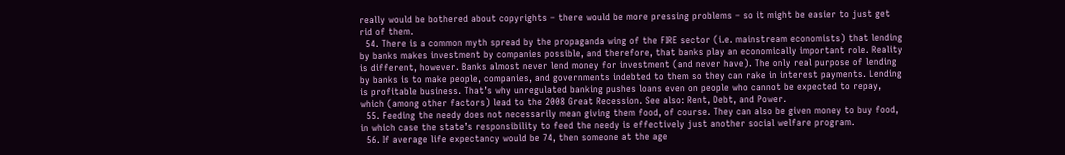really would be bothered about copyrights – there would be more pressing problems – so it might be easier to just get rid of them.
  54. There is a common myth spread by the propaganda wing of the FIRE sector (i.e. mainstream economists) that lending by banks makes investment by companies possible, and therefore, that banks play an economically important role. Reality is different, however. Banks almost never lend money for investment (and never have). The only real purpose of lending by banks is to make people, companies, and governments indebted to them so they can rake in interest payments. Lending is profitable business. That’s why unregulated banking pushes loans even on people who cannot be expected to repay, which (among other factors) lead to the 2008 Great Recession. See also: Rent, Debt, and Power.
  55. Feeding the needy does not necessarily mean giving them food, of course. They can also be given money to buy food, in which case the state’s responsibility to feed the needy is effectively just another social welfare program.
  56. If average life expectancy would be 74, then someone at the age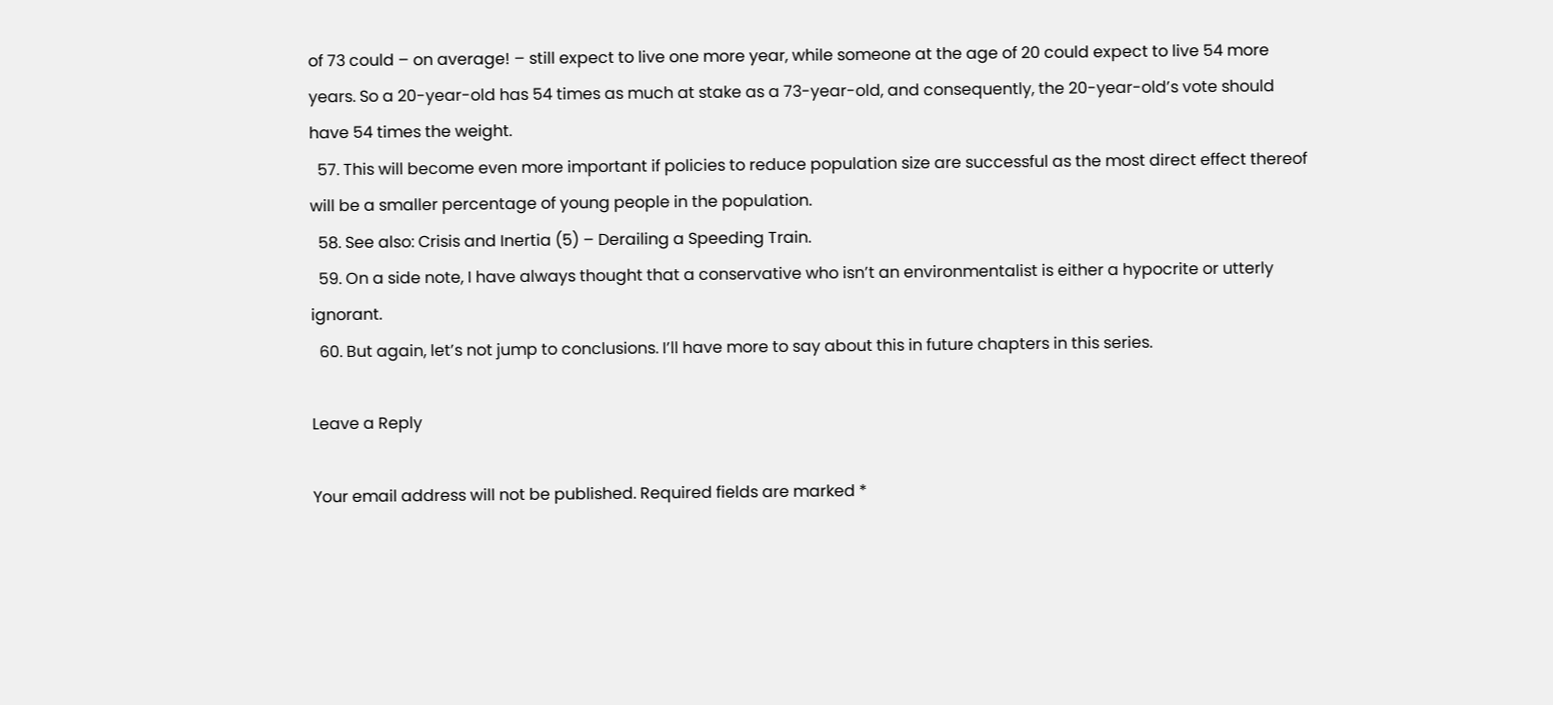of 73 could – on average! – still expect to live one more year, while someone at the age of 20 could expect to live 54 more years. So a 20-year-old has 54 times as much at stake as a 73-year-old, and consequently, the 20-year-old’s vote should have 54 times the weight.
  57. This will become even more important if policies to reduce population size are successful as the most direct effect thereof will be a smaller percentage of young people in the population.
  58. See also: Crisis and Inertia (5) – Derailing a Speeding Train.
  59. On a side note, I have always thought that a conservative who isn’t an environmentalist is either a hypocrite or utterly ignorant.
  60. But again, let’s not jump to conclusions. I’ll have more to say about this in future chapters in this series.

Leave a Reply

Your email address will not be published. Required fields are marked *